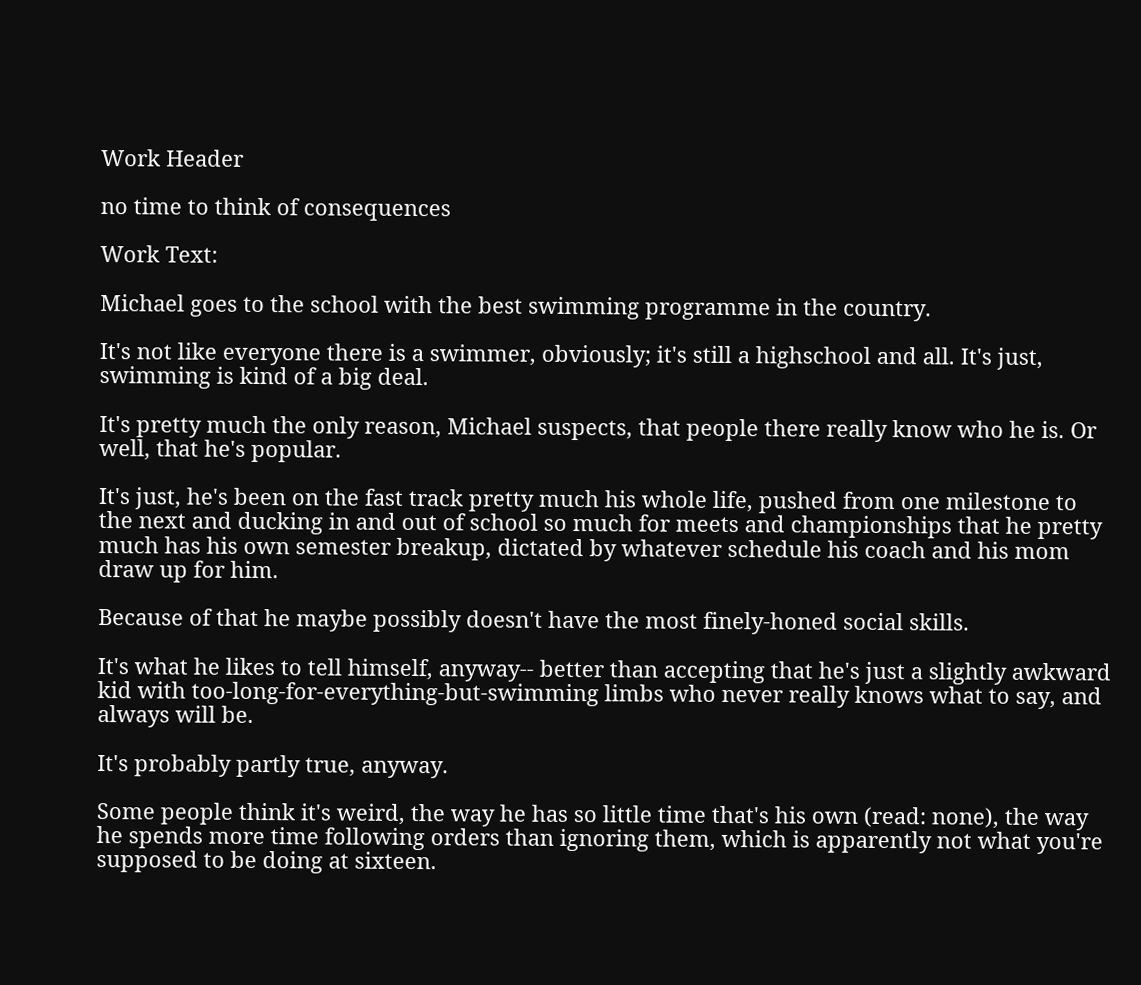Work Header

no time to think of consequences

Work Text:

Michael goes to the school with the best swimming programme in the country.

It's not like everyone there is a swimmer, obviously; it's still a highschool and all. It's just, swimming is kind of a big deal.

It's pretty much the only reason, Michael suspects, that people there really know who he is. Or well, that he's popular.

It's just, he's been on the fast track pretty much his whole life, pushed from one milestone to the next and ducking in and out of school so much for meets and championships that he pretty much has his own semester breakup, dictated by whatever schedule his coach and his mom draw up for him.

Because of that he maybe possibly doesn't have the most finely-honed social skills.

It's what he likes to tell himself, anyway-- better than accepting that he's just a slightly awkward kid with too-long-for-everything-but-swimming limbs who never really knows what to say, and always will be.

It's probably partly true, anyway.

Some people think it's weird, the way he has so little time that's his own (read: none), the way he spends more time following orders than ignoring them, which is apparently not what you're supposed to be doing at sixteen.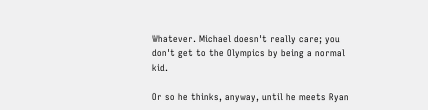Whatever. Michael doesn't really care; you don't get to the Olympics by being a normal kid.

Or so he thinks, anyway, until he meets Ryan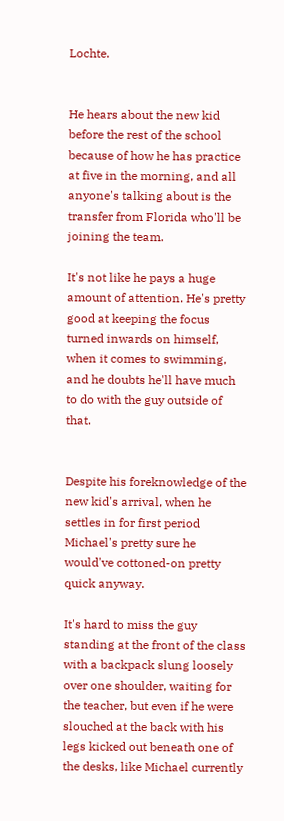Lochte.


He hears about the new kid before the rest of the school because of how he has practice at five in the morning, and all anyone's talking about is the transfer from Florida who'll be joining the team.

It's not like he pays a huge amount of attention. He's pretty good at keeping the focus turned inwards on himself, when it comes to swimming, and he doubts he'll have much to do with the guy outside of that.


Despite his foreknowledge of the new kid's arrival, when he settles in for first period Michael's pretty sure he would've cottoned-on pretty quick anyway.

It's hard to miss the guy standing at the front of the class with a backpack slung loosely over one shoulder, waiting for the teacher, but even if he were slouched at the back with his legs kicked out beneath one of the desks, like Michael currently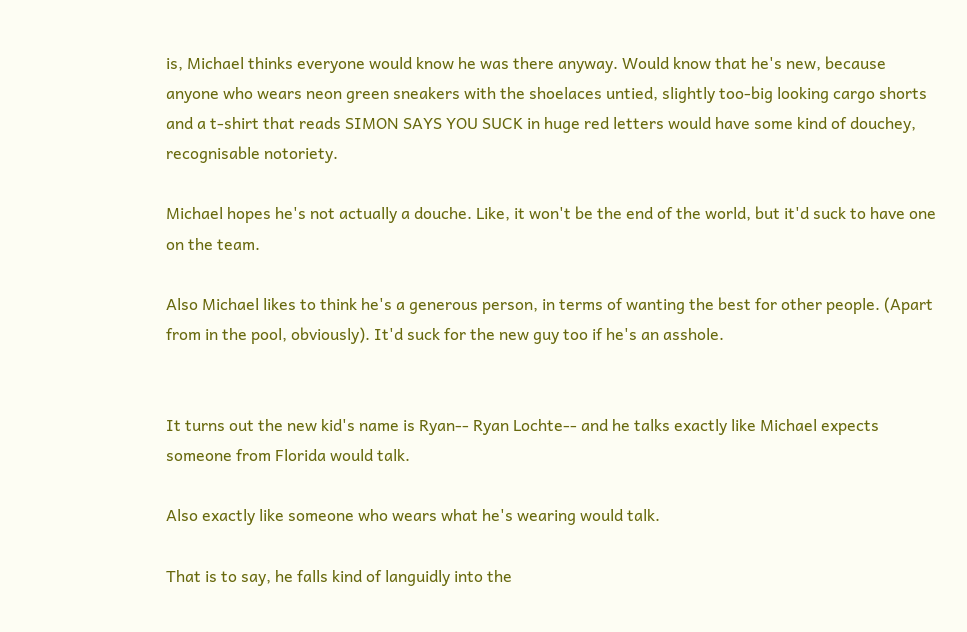is, Michael thinks everyone would know he was there anyway. Would know that he's new, because anyone who wears neon green sneakers with the shoelaces untied, slightly too-big looking cargo shorts and a t-shirt that reads SIMON SAYS YOU SUCK in huge red letters would have some kind of douchey, recognisable notoriety.

Michael hopes he's not actually a douche. Like, it won't be the end of the world, but it'd suck to have one on the team.

Also Michael likes to think he's a generous person, in terms of wanting the best for other people. (Apart from in the pool, obviously). It'd suck for the new guy too if he's an asshole.


It turns out the new kid's name is Ryan-- Ryan Lochte-- and he talks exactly like Michael expects someone from Florida would talk.

Also exactly like someone who wears what he's wearing would talk.

That is to say, he falls kind of languidly into the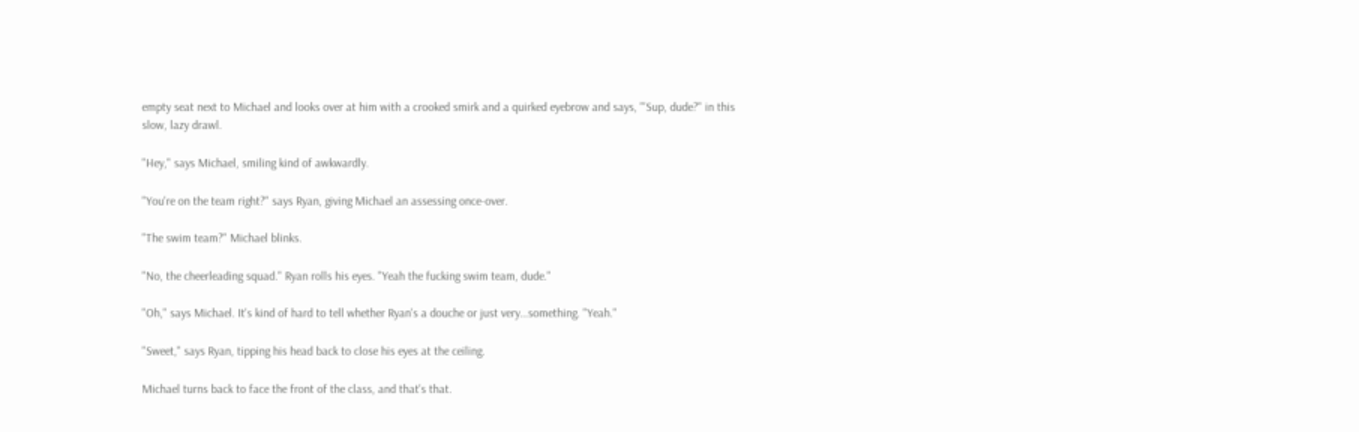empty seat next to Michael and looks over at him with a crooked smirk and a quirked eyebrow and says, "'Sup, dude?" in this slow, lazy drawl.

"Hey," says Michael, smiling kind of awkwardly.

"You're on the team right?" says Ryan, giving Michael an assessing once-over.

"The swim team?" Michael blinks.

"No, the cheerleading squad." Ryan rolls his eyes. "Yeah the fucking swim team, dude."

"Oh," says Michael. It's kind of hard to tell whether Ryan's a douche or just very…something. "Yeah."

"Sweet," says Ryan, tipping his head back to close his eyes at the ceiling.

Michael turns back to face the front of the class, and that's that.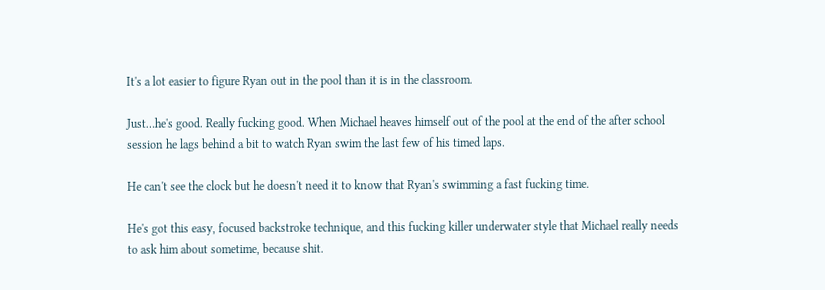It's a lot easier to figure Ryan out in the pool than it is in the classroom.

Just…he's good. Really fucking good. When Michael heaves himself out of the pool at the end of the after school session he lags behind a bit to watch Ryan swim the last few of his timed laps.

He can't see the clock but he doesn't need it to know that Ryan's swimming a fast fucking time.

He's got this easy, focused backstroke technique, and this fucking killer underwater style that Michael really needs to ask him about sometime, because shit.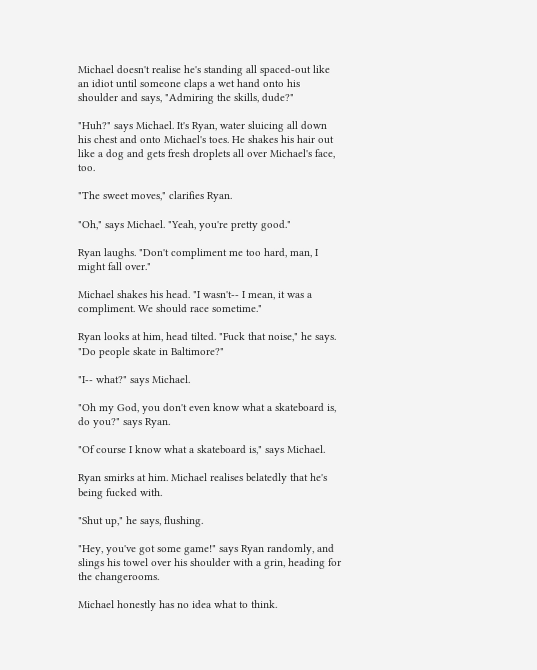Michael doesn't realise he's standing all spaced-out like an idiot until someone claps a wet hand onto his shoulder and says, "Admiring the skills, dude?"

"Huh?" says Michael. It's Ryan, water sluicing all down his chest and onto Michael's toes. He shakes his hair out like a dog and gets fresh droplets all over Michael's face, too.

"The sweet moves," clarifies Ryan.

"Oh," says Michael. "Yeah, you're pretty good."

Ryan laughs. "Don't compliment me too hard, man, I might fall over."

Michael shakes his head. "I wasn't-- I mean, it was a compliment. We should race sometime."

Ryan looks at him, head tilted. "Fuck that noise," he says. "Do people skate in Baltimore?"

"I-- what?" says Michael.

"Oh my God, you don't even know what a skateboard is, do you?" says Ryan.

"Of course I know what a skateboard is," says Michael.

Ryan smirks at him. Michael realises belatedly that he's being fucked with.

"Shut up," he says, flushing.

"Hey, you've got some game!" says Ryan randomly, and slings his towel over his shoulder with a grin, heading for the changerooms.

Michael honestly has no idea what to think.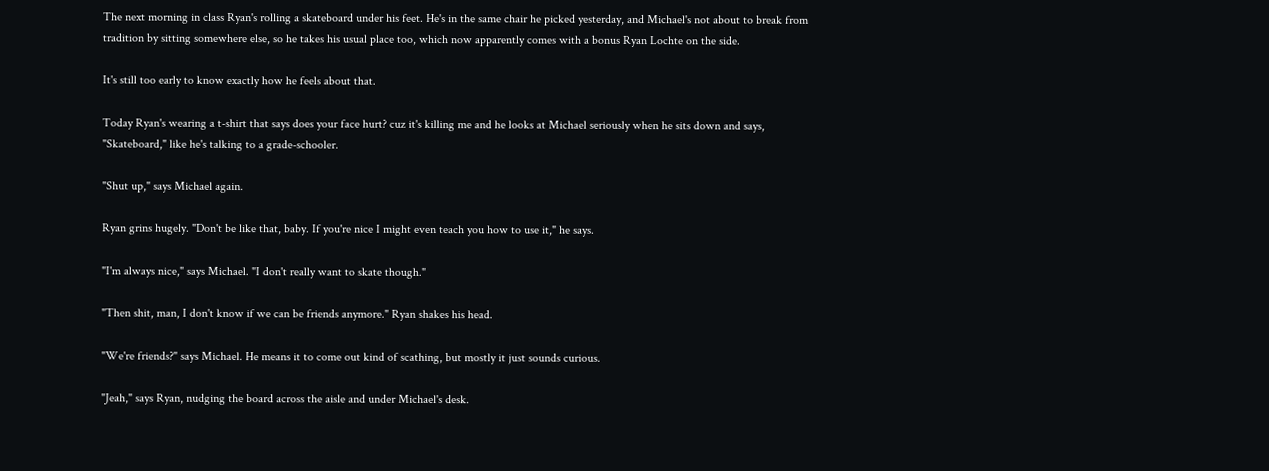The next morning in class Ryan's rolling a skateboard under his feet. He's in the same chair he picked yesterday, and Michael's not about to break from tradition by sitting somewhere else, so he takes his usual place too, which now apparently comes with a bonus Ryan Lochte on the side.

It's still too early to know exactly how he feels about that.

Today Ryan's wearing a t-shirt that says does your face hurt? cuz it's killing me and he looks at Michael seriously when he sits down and says, "Skateboard," like he's talking to a grade-schooler.

"Shut up," says Michael again.

Ryan grins hugely. "Don't be like that, baby. If you're nice I might even teach you how to use it," he says.

"I'm always nice," says Michael. "I don't really want to skate though."

"Then shit, man, I don't know if we can be friends anymore." Ryan shakes his head.

"We're friends?" says Michael. He means it to come out kind of scathing, but mostly it just sounds curious.

"Jeah," says Ryan, nudging the board across the aisle and under Michael's desk.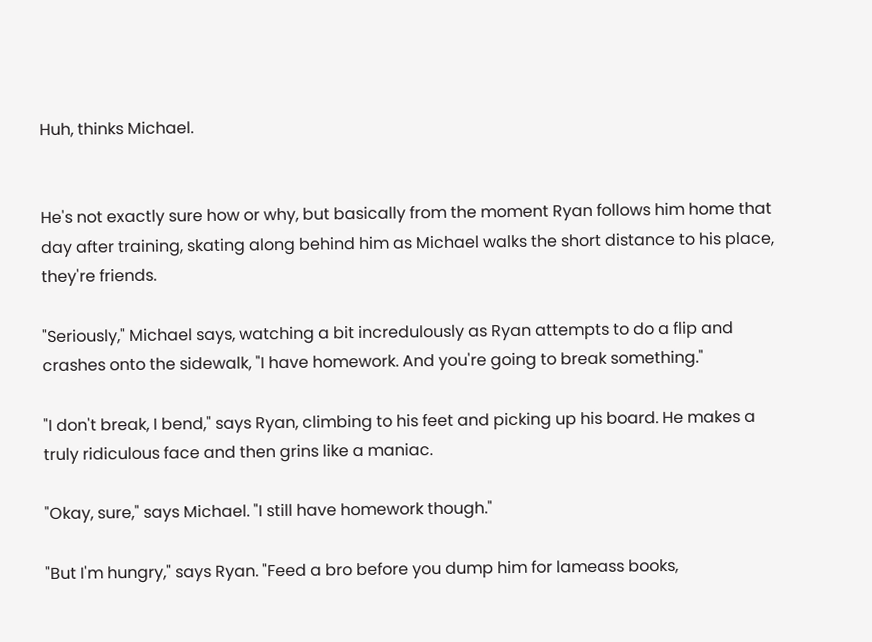Huh, thinks Michael.


He's not exactly sure how or why, but basically from the moment Ryan follows him home that day after training, skating along behind him as Michael walks the short distance to his place, they're friends.

"Seriously," Michael says, watching a bit incredulously as Ryan attempts to do a flip and crashes onto the sidewalk, "I have homework. And you're going to break something."

"I don't break, I bend," says Ryan, climbing to his feet and picking up his board. He makes a truly ridiculous face and then grins like a maniac.

"Okay, sure," says Michael. "I still have homework though."

"But I'm hungry," says Ryan. "Feed a bro before you dump him for lameass books,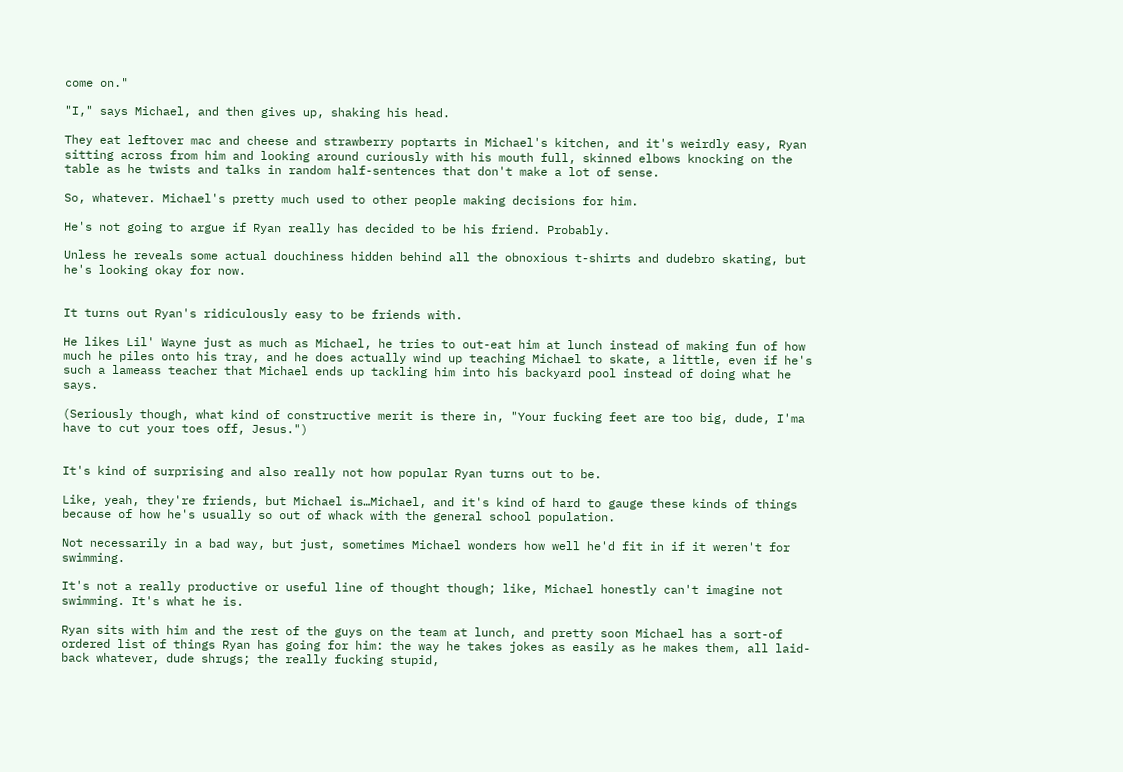come on."

"I," says Michael, and then gives up, shaking his head.

They eat leftover mac and cheese and strawberry poptarts in Michael's kitchen, and it's weirdly easy, Ryan sitting across from him and looking around curiously with his mouth full, skinned elbows knocking on the table as he twists and talks in random half-sentences that don't make a lot of sense.

So, whatever. Michael's pretty much used to other people making decisions for him.

He's not going to argue if Ryan really has decided to be his friend. Probably.

Unless he reveals some actual douchiness hidden behind all the obnoxious t-shirts and dudebro skating, but he's looking okay for now.


It turns out Ryan's ridiculously easy to be friends with.

He likes Lil' Wayne just as much as Michael, he tries to out-eat him at lunch instead of making fun of how much he piles onto his tray, and he does actually wind up teaching Michael to skate, a little, even if he's such a lameass teacher that Michael ends up tackling him into his backyard pool instead of doing what he says.

(Seriously though, what kind of constructive merit is there in, "Your fucking feet are too big, dude, I'ma have to cut your toes off, Jesus.")


It's kind of surprising and also really not how popular Ryan turns out to be.

Like, yeah, they're friends, but Michael is…Michael, and it's kind of hard to gauge these kinds of things because of how he's usually so out of whack with the general school population.

Not necessarily in a bad way, but just, sometimes Michael wonders how well he'd fit in if it weren't for swimming.

It's not a really productive or useful line of thought though; like, Michael honestly can't imagine not swimming. It's what he is.

Ryan sits with him and the rest of the guys on the team at lunch, and pretty soon Michael has a sort-of ordered list of things Ryan has going for him: the way he takes jokes as easily as he makes them, all laid-back whatever, dude shrugs; the really fucking stupid,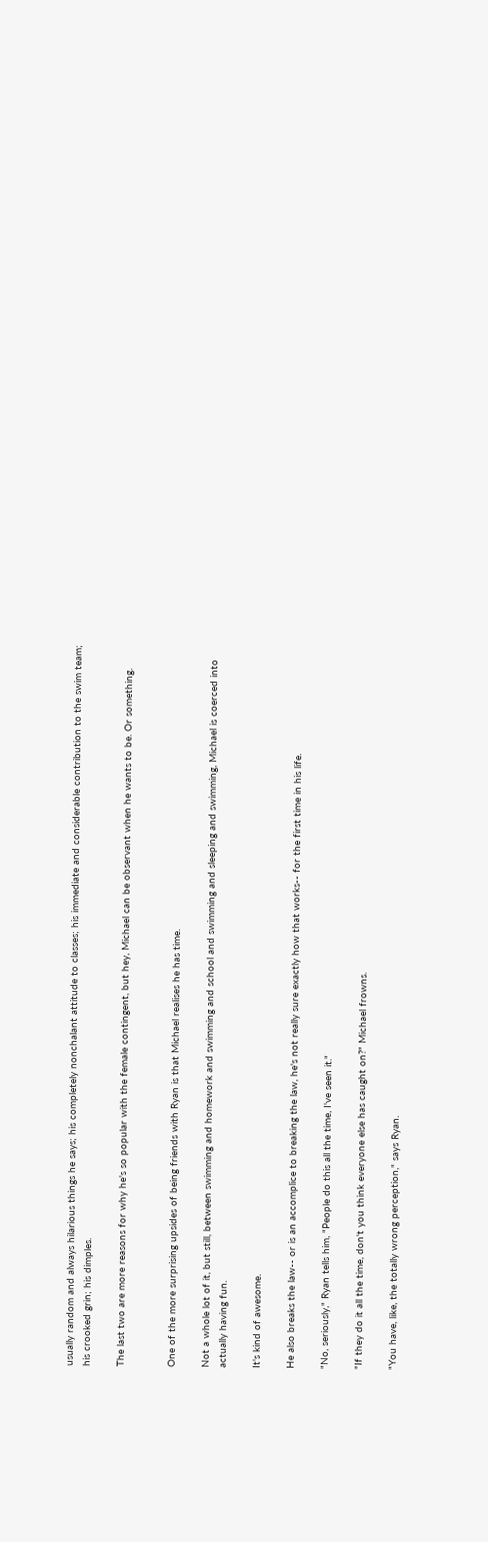usually random and always hilarious things he says; his completely nonchalant attitude to classes; his immediate and considerable contribution to the swim team; his crooked grin; his dimples.

The last two are more reasons for why he's so popular with the female contingent, but hey, Michael can be observant when he wants to be. Or something.


One of the more surprising upsides of being friends with Ryan is that Michael realises he has time.

Not a whole lot of it, but still, between swimming and homework and swimming and school and swimming and sleeping and swimming, Michael is coerced into actually having fun.

It's kind of awesome.

He also breaks the law-- or is an accomplice to breaking the law, he's not really sure exactly how that works-- for the first time in his life.

"No, seriously," Ryan tells him, "People do this all the time, I've seen it."

"If they do it all the time, don't you think everyone else has caught on?" Michael frowns.

"You have, like, the totally wrong perception," says Ryan.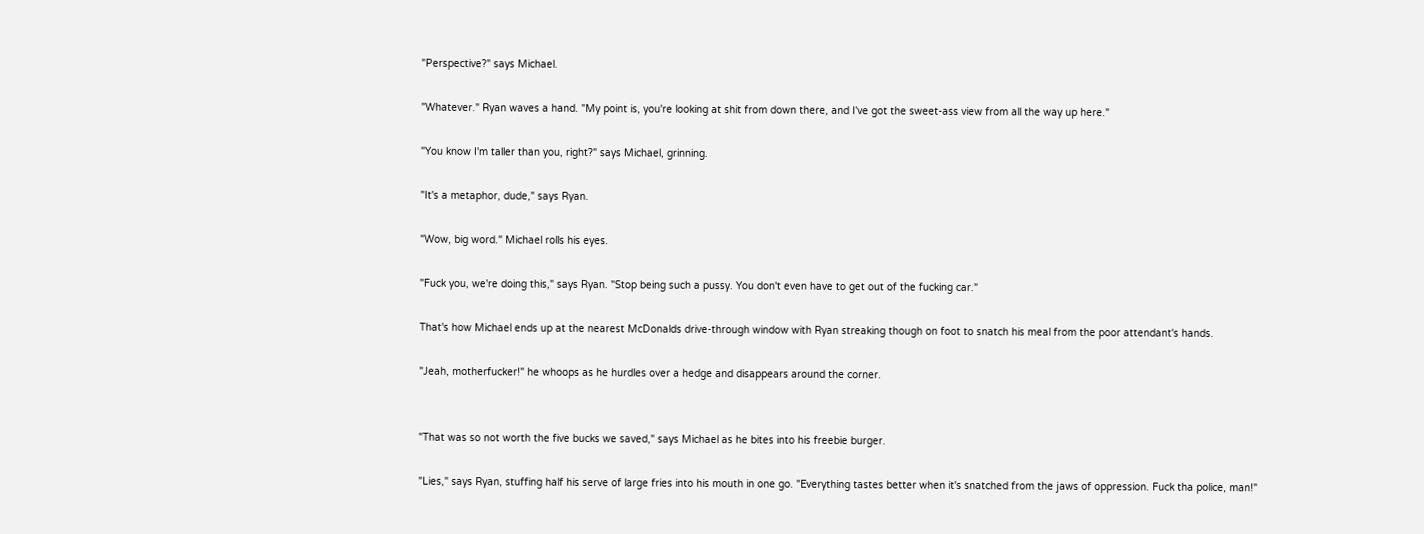"Perspective?" says Michael.

"Whatever." Ryan waves a hand. "My point is, you're looking at shit from down there, and I've got the sweet-ass view from all the way up here."

"You know I'm taller than you, right?" says Michael, grinning.

"It's a metaphor, dude," says Ryan.

"Wow, big word." Michael rolls his eyes.

"Fuck you, we're doing this," says Ryan. "Stop being such a pussy. You don't even have to get out of the fucking car."

That's how Michael ends up at the nearest McDonalds drive-through window with Ryan streaking though on foot to snatch his meal from the poor attendant's hands.

"Jeah, motherfucker!" he whoops as he hurdles over a hedge and disappears around the corner.


"That was so not worth the five bucks we saved," says Michael as he bites into his freebie burger.

"Lies," says Ryan, stuffing half his serve of large fries into his mouth in one go. "Everything tastes better when it's snatched from the jaws of oppression. Fuck tha police, man!"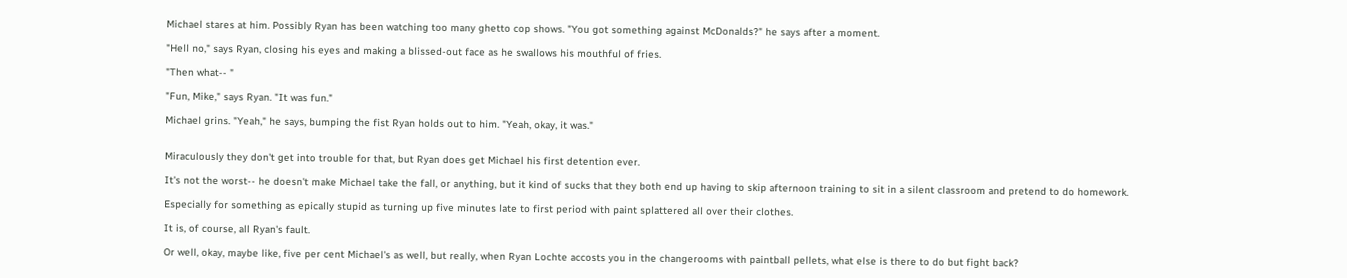Michael stares at him. Possibly Ryan has been watching too many ghetto cop shows. "You got something against McDonalds?" he says after a moment.

"Hell no," says Ryan, closing his eyes and making a blissed-out face as he swallows his mouthful of fries.

"Then what-- "

"Fun, Mike," says Ryan. "It was fun."

Michael grins. "Yeah," he says, bumping the fist Ryan holds out to him. "Yeah, okay, it was."


Miraculously they don't get into trouble for that, but Ryan does get Michael his first detention ever.

It's not the worst-- he doesn't make Michael take the fall, or anything, but it kind of sucks that they both end up having to skip afternoon training to sit in a silent classroom and pretend to do homework.

Especially for something as epically stupid as turning up five minutes late to first period with paint splattered all over their clothes.

It is, of course, all Ryan's fault.

Or well, okay, maybe like, five per cent Michael's as well, but really, when Ryan Lochte accosts you in the changerooms with paintball pellets, what else is there to do but fight back?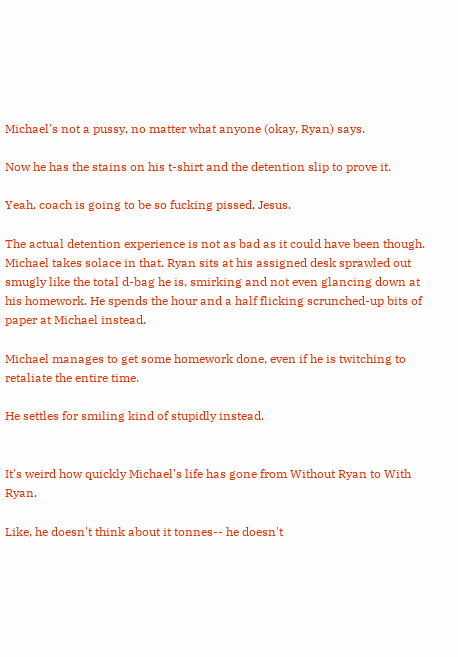Michael's not a pussy, no matter what anyone (okay, Ryan) says.

Now he has the stains on his t-shirt and the detention slip to prove it.

Yeah, coach is going to be so fucking pissed, Jesus.

The actual detention experience is not as bad as it could have been though. Michael takes solace in that. Ryan sits at his assigned desk sprawled out smugly like the total d-bag he is, smirking and not even glancing down at his homework. He spends the hour and a half flicking scrunched-up bits of paper at Michael instead.

Michael manages to get some homework done, even if he is twitching to retaliate the entire time.

He settles for smiling kind of stupidly instead.


It's weird how quickly Michael's life has gone from Without Ryan to With Ryan.

Like, he doesn't think about it tonnes-- he doesn't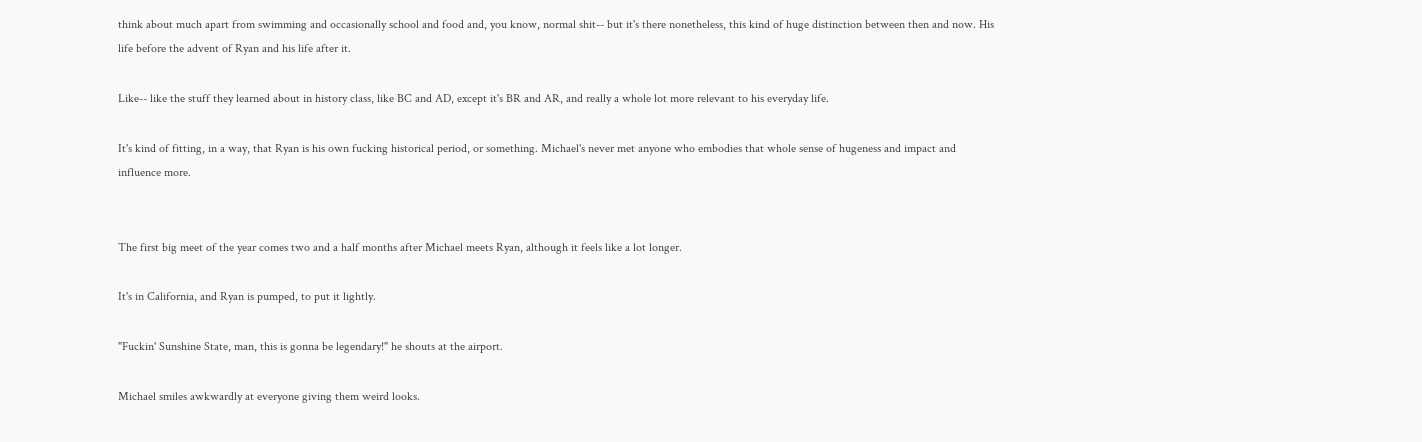think about much apart from swimming and occasionally school and food and, you know, normal shit-- but it's there nonetheless, this kind of huge distinction between then and now. His life before the advent of Ryan and his life after it.

Like-- like the stuff they learned about in history class, like BC and AD, except it's BR and AR, and really a whole lot more relevant to his everyday life.

It's kind of fitting, in a way, that Ryan is his own fucking historical period, or something. Michael's never met anyone who embodies that whole sense of hugeness and impact and influence more.


The first big meet of the year comes two and a half months after Michael meets Ryan, although it feels like a lot longer.

It's in California, and Ryan is pumped, to put it lightly.

"Fuckin' Sunshine State, man, this is gonna be legendary!" he shouts at the airport.

Michael smiles awkwardly at everyone giving them weird looks.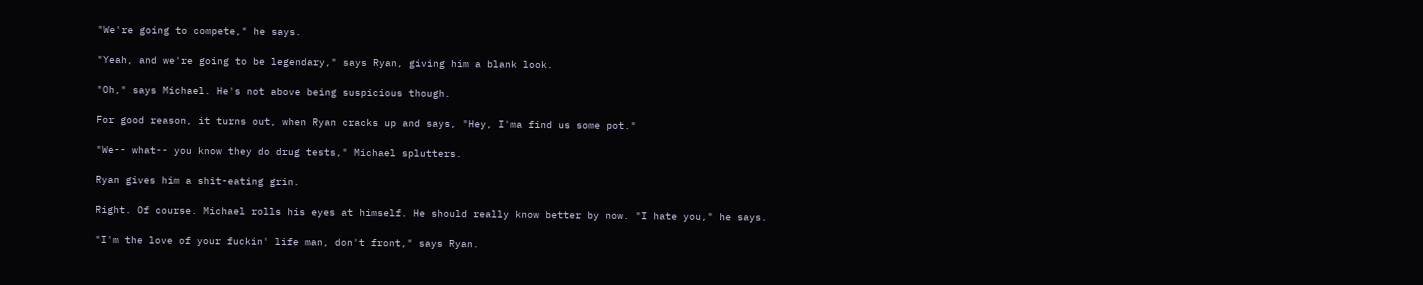"We're going to compete," he says.

"Yeah, and we're going to be legendary," says Ryan, giving him a blank look.

"Oh," says Michael. He's not above being suspicious though.

For good reason, it turns out, when Ryan cracks up and says, "Hey, I'ma find us some pot."

"We-- what-- you know they do drug tests," Michael splutters.

Ryan gives him a shit-eating grin.

Right. Of course. Michael rolls his eyes at himself. He should really know better by now. "I hate you," he says.

"I'm the love of your fuckin' life man, don't front," says Ryan.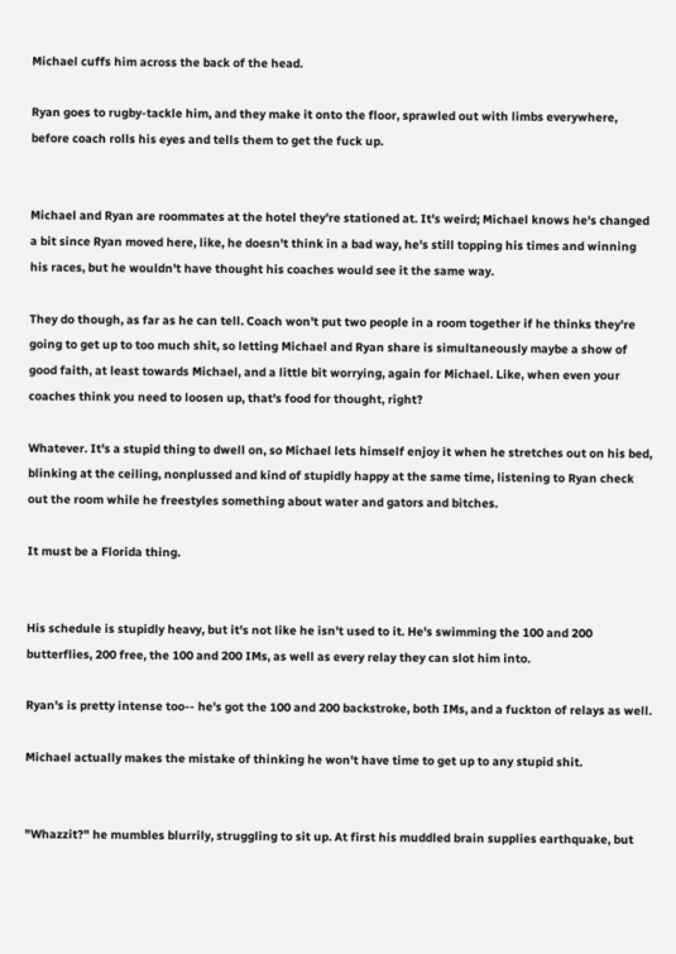Michael cuffs him across the back of the head.

Ryan goes to rugby-tackle him, and they make it onto the floor, sprawled out with limbs everywhere, before coach rolls his eyes and tells them to get the fuck up.


Michael and Ryan are roommates at the hotel they're stationed at. It's weird; Michael knows he's changed a bit since Ryan moved here, like, he doesn't think in a bad way, he's still topping his times and winning his races, but he wouldn't have thought his coaches would see it the same way.

They do though, as far as he can tell. Coach won't put two people in a room together if he thinks they're going to get up to too much shit, so letting Michael and Ryan share is simultaneously maybe a show of good faith, at least towards Michael, and a little bit worrying, again for Michael. Like, when even your coaches think you need to loosen up, that's food for thought, right?

Whatever. It's a stupid thing to dwell on, so Michael lets himself enjoy it when he stretches out on his bed, blinking at the ceiling, nonplussed and kind of stupidly happy at the same time, listening to Ryan check out the room while he freestyles something about water and gators and bitches.

It must be a Florida thing.


His schedule is stupidly heavy, but it's not like he isn't used to it. He's swimming the 100 and 200 butterflies, 200 free, the 100 and 200 IMs, as well as every relay they can slot him into.

Ryan's is pretty intense too-- he's got the 100 and 200 backstroke, both IMs, and a fuckton of relays as well.

Michael actually makes the mistake of thinking he won't have time to get up to any stupid shit.


"Whazzit?" he mumbles blurrily, struggling to sit up. At first his muddled brain supplies earthquake, but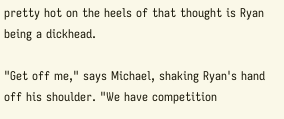pretty hot on the heels of that thought is Ryan being a dickhead.

"Get off me," says Michael, shaking Ryan's hand off his shoulder. "We have competition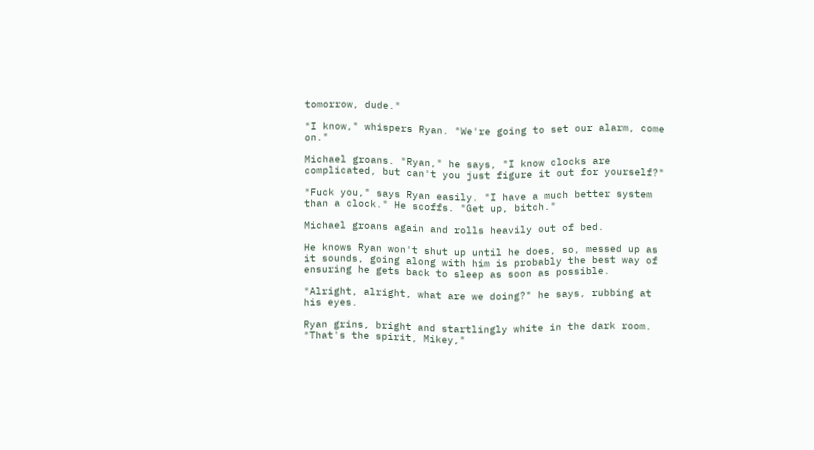tomorrow, dude."

"I know," whispers Ryan. "We're going to set our alarm, come on."

Michael groans. "Ryan," he says, "I know clocks are complicated, but can't you just figure it out for yourself?"

"Fuck you," says Ryan easily. "I have a much better system than a clock." He scoffs. "Get up, bitch."

Michael groans again and rolls heavily out of bed.

He knows Ryan won't shut up until he does, so, messed up as it sounds, going along with him is probably the best way of ensuring he gets back to sleep as soon as possible.

"Alright, alright, what are we doing?" he says, rubbing at his eyes.

Ryan grins, bright and startlingly white in the dark room. "That's the spirit, Mikey,"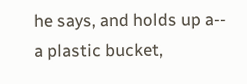he says, and holds up a-- a plastic bucket,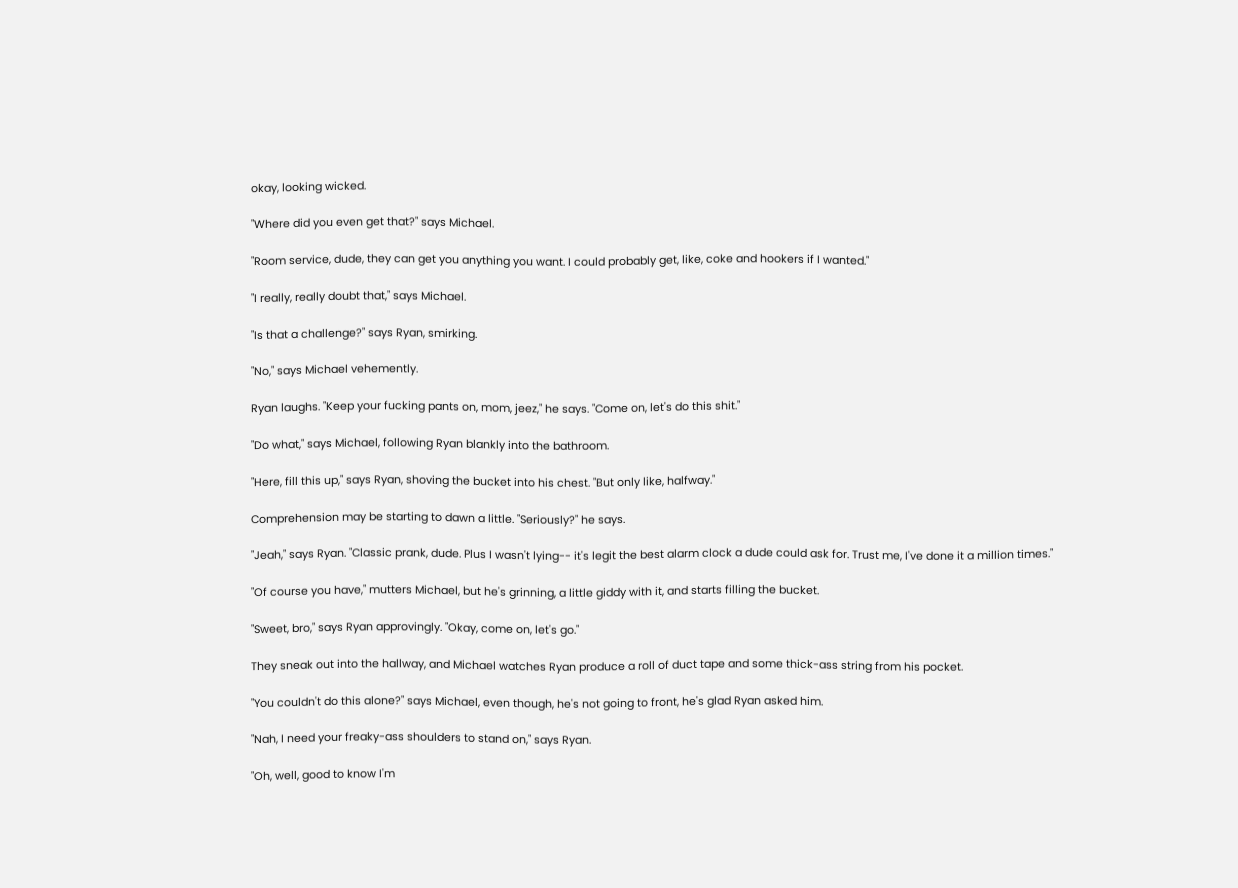okay, looking wicked.

"Where did you even get that?" says Michael.

"Room service, dude, they can get you anything you want. I could probably get, like, coke and hookers if I wanted."

"I really, really doubt that," says Michael.

"Is that a challenge?" says Ryan, smirking.

"No," says Michael vehemently.

Ryan laughs. "Keep your fucking pants on, mom, jeez," he says. "Come on, let's do this shit."

"Do what," says Michael, following Ryan blankly into the bathroom.

"Here, fill this up," says Ryan, shoving the bucket into his chest. "But only like, halfway."

Comprehension may be starting to dawn a little. "Seriously?" he says.

"Jeah," says Ryan. "Classic prank, dude. Plus I wasn't lying-- it's legit the best alarm clock a dude could ask for. Trust me, I've done it a million times."

"Of course you have," mutters Michael, but he's grinning, a little giddy with it, and starts filling the bucket.

"Sweet, bro," says Ryan approvingly. "Okay, come on, let's go."

They sneak out into the hallway, and Michael watches Ryan produce a roll of duct tape and some thick-ass string from his pocket.

"You couldn't do this alone?" says Michael, even though, he's not going to front, he's glad Ryan asked him.

"Nah, I need your freaky-ass shoulders to stand on," says Ryan.

"Oh, well, good to know I'm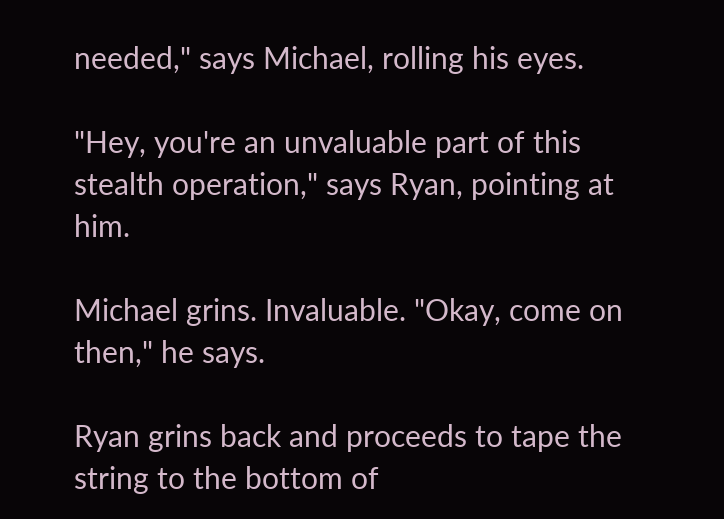needed," says Michael, rolling his eyes.

"Hey, you're an unvaluable part of this stealth operation," says Ryan, pointing at him.

Michael grins. Invaluable. "Okay, come on then," he says.

Ryan grins back and proceeds to tape the string to the bottom of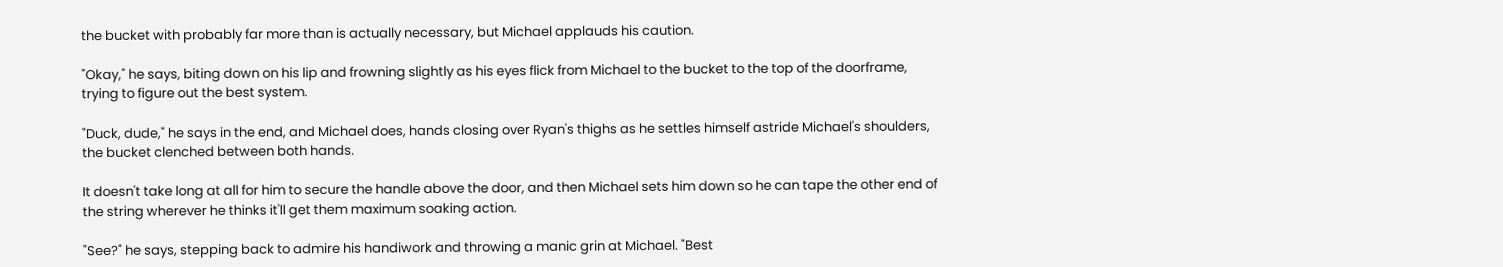the bucket with probably far more than is actually necessary, but Michael applauds his caution.

"Okay," he says, biting down on his lip and frowning slightly as his eyes flick from Michael to the bucket to the top of the doorframe, trying to figure out the best system.

"Duck, dude," he says in the end, and Michael does, hands closing over Ryan's thighs as he settles himself astride Michael's shoulders, the bucket clenched between both hands.

It doesn't take long at all for him to secure the handle above the door, and then Michael sets him down so he can tape the other end of the string wherever he thinks it'll get them maximum soaking action.

"See?" he says, stepping back to admire his handiwork and throwing a manic grin at Michael. "Best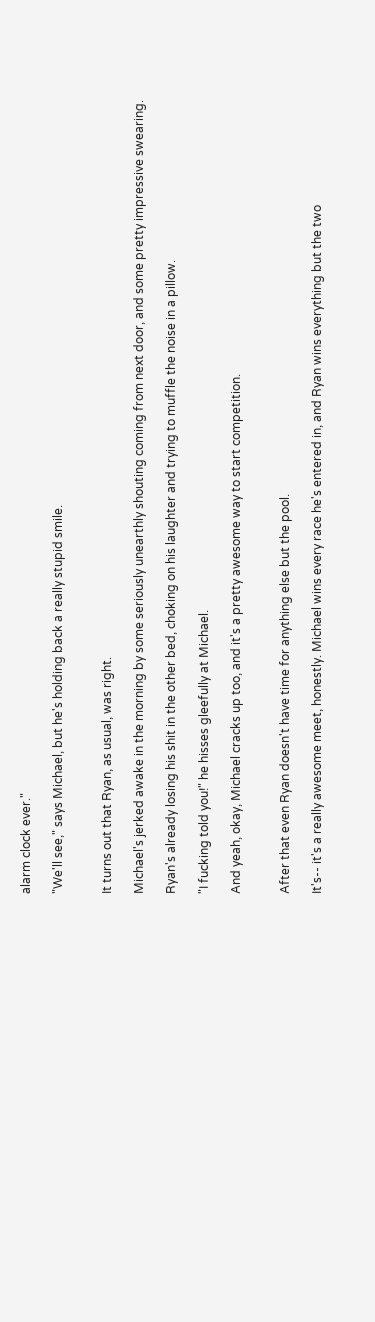alarm clock ever."

"We'll see," says Michael, but he's holding back a really stupid smile.


It turns out that Ryan, as usual, was right.

Michael's jerked awake in the morning by some seriously unearthly shouting coming from next door, and some pretty impressive swearing.

Ryan's already losing his shit in the other bed, choking on his laughter and trying to muffle the noise in a pillow.

"I fucking told you!" he hisses gleefully at Michael.

And yeah, okay, Michael cracks up too, and it's a pretty awesome way to start competition.


After that even Ryan doesn't have time for anything else but the pool.

It's-- it's a really awesome meet, honestly. Michael wins every race he's entered in, and Ryan wins everything but the two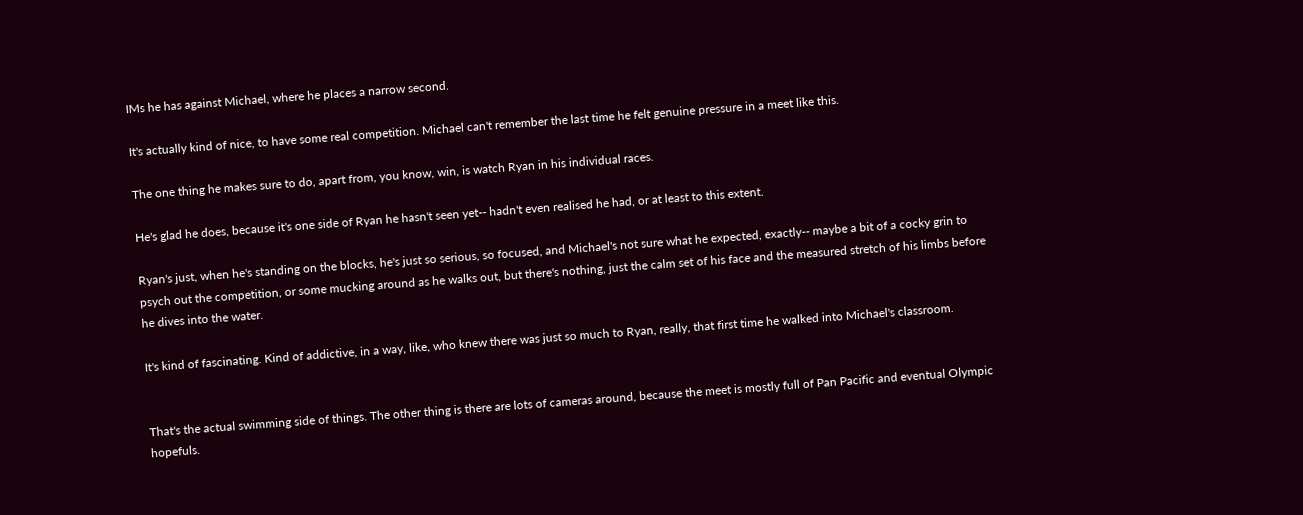IMs he has against Michael, where he places a narrow second.

It's actually kind of nice, to have some real competition. Michael can't remember the last time he felt genuine pressure in a meet like this.

The one thing he makes sure to do, apart from, you know, win, is watch Ryan in his individual races.

He's glad he does, because it's one side of Ryan he hasn't seen yet-- hadn't even realised he had, or at least to this extent.

Ryan's just, when he's standing on the blocks, he's just so serious, so focused, and Michael's not sure what he expected, exactly-- maybe a bit of a cocky grin to psych out the competition, or some mucking around as he walks out, but there's nothing, just the calm set of his face and the measured stretch of his limbs before he dives into the water.

It's kind of fascinating. Kind of addictive, in a way, like, who knew there was just so much to Ryan, really, that first time he walked into Michael's classroom.


That's the actual swimming side of things. The other thing is there are lots of cameras around, because the meet is mostly full of Pan Pacific and eventual Olympic hopefuls.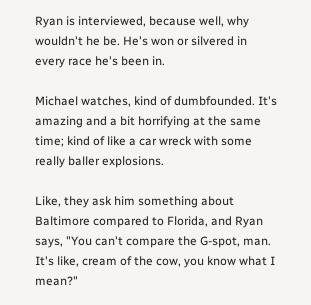Ryan is interviewed, because well, why wouldn't he be. He's won or silvered in every race he's been in.

Michael watches, kind of dumbfounded. It's amazing and a bit horrifying at the same time; kind of like a car wreck with some really baller explosions.

Like, they ask him something about Baltimore compared to Florida, and Ryan says, "You can't compare the G-spot, man. It's like, cream of the cow, you know what I mean?"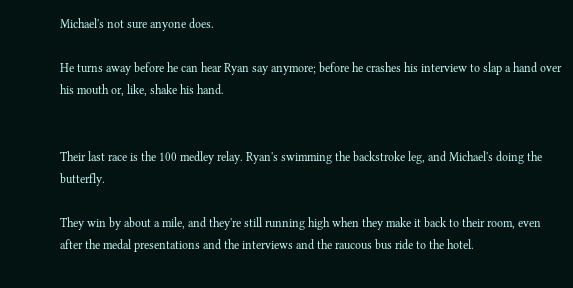Michael's not sure anyone does.

He turns away before he can hear Ryan say anymore; before he crashes his interview to slap a hand over his mouth or, like, shake his hand.


Their last race is the 100 medley relay. Ryan's swimming the backstroke leg, and Michael's doing the butterfly.

They win by about a mile, and they're still running high when they make it back to their room, even after the medal presentations and the interviews and the raucous bus ride to the hotel.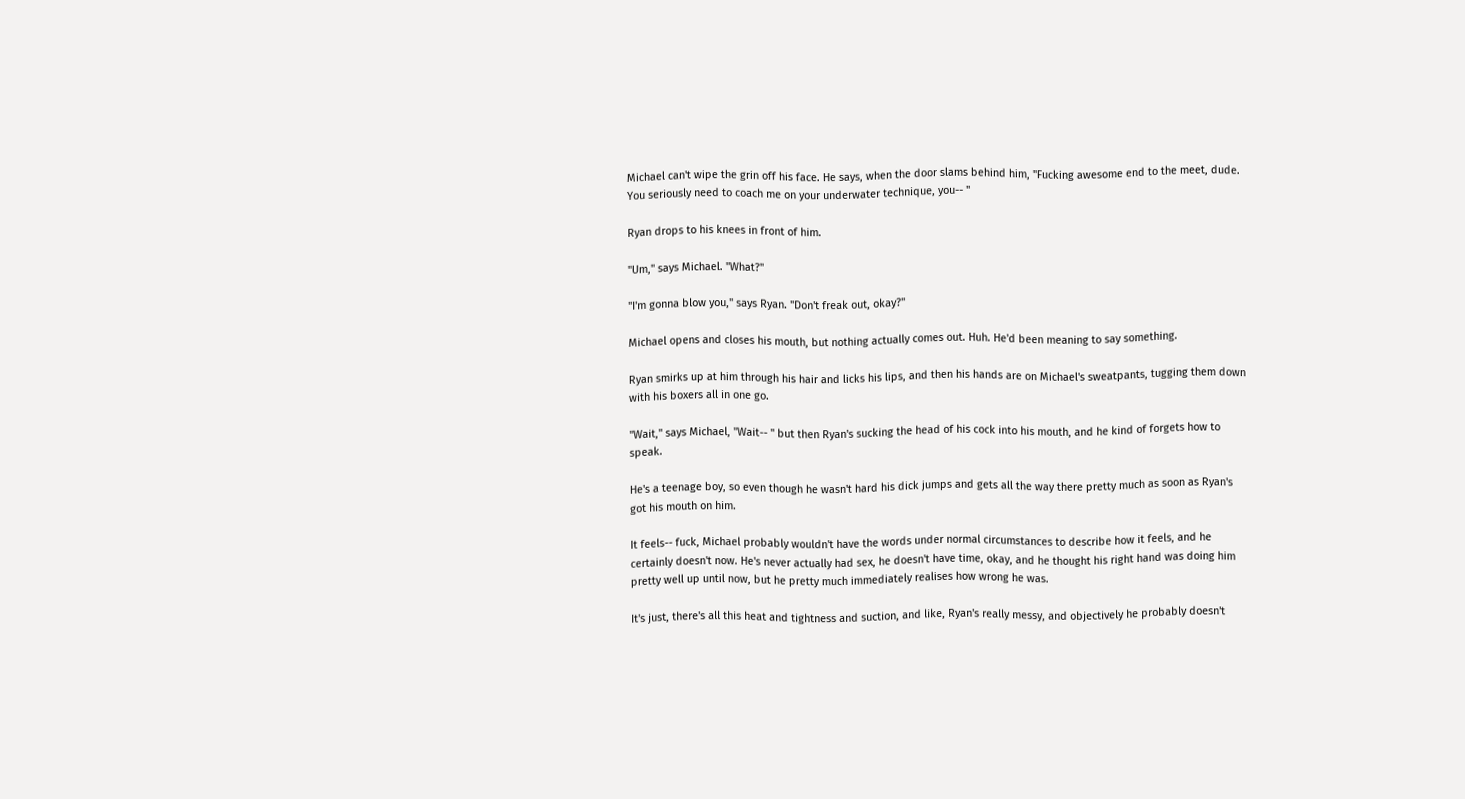Michael can't wipe the grin off his face. He says, when the door slams behind him, "Fucking awesome end to the meet, dude. You seriously need to coach me on your underwater technique, you-- "

Ryan drops to his knees in front of him.

"Um," says Michael. "What?"

"I'm gonna blow you," says Ryan. "Don't freak out, okay?"

Michael opens and closes his mouth, but nothing actually comes out. Huh. He'd been meaning to say something.

Ryan smirks up at him through his hair and licks his lips, and then his hands are on Michael's sweatpants, tugging them down with his boxers all in one go.

"Wait," says Michael, "Wait-- " but then Ryan's sucking the head of his cock into his mouth, and he kind of forgets how to speak.

He's a teenage boy, so even though he wasn't hard his dick jumps and gets all the way there pretty much as soon as Ryan's got his mouth on him.

It feels-- fuck, Michael probably wouldn't have the words under normal circumstances to describe how it feels, and he certainly doesn't now. He's never actually had sex, he doesn't have time, okay, and he thought his right hand was doing him pretty well up until now, but he pretty much immediately realises how wrong he was.

It's just, there's all this heat and tightness and suction, and like, Ryan's really messy, and objectively he probably doesn't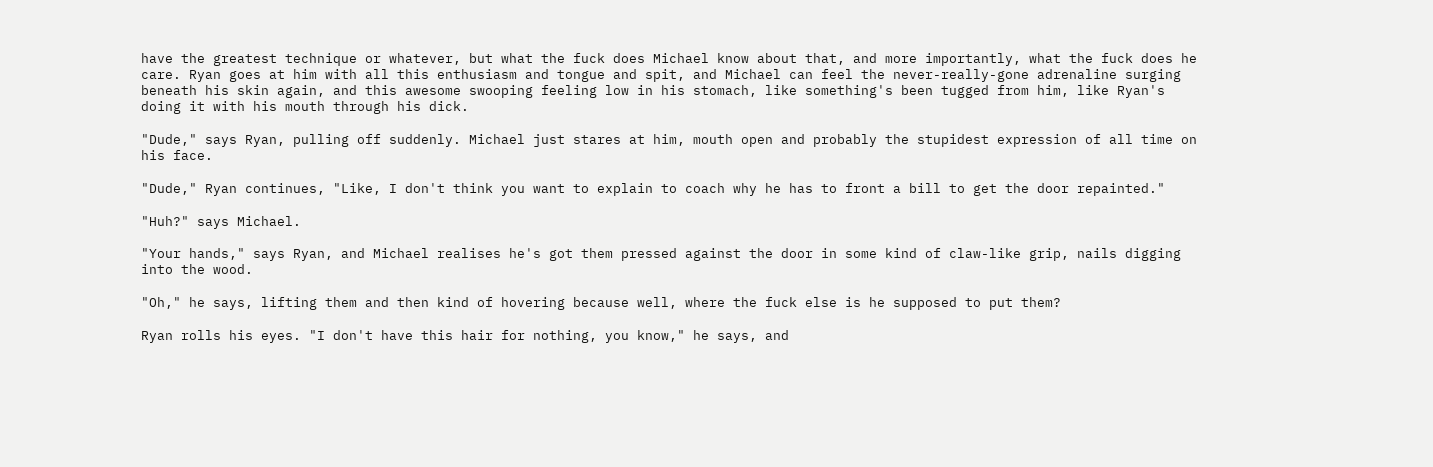have the greatest technique or whatever, but what the fuck does Michael know about that, and more importantly, what the fuck does he care. Ryan goes at him with all this enthusiasm and tongue and spit, and Michael can feel the never-really-gone adrenaline surging beneath his skin again, and this awesome swooping feeling low in his stomach, like something's been tugged from him, like Ryan's doing it with his mouth through his dick.

"Dude," says Ryan, pulling off suddenly. Michael just stares at him, mouth open and probably the stupidest expression of all time on his face.

"Dude," Ryan continues, "Like, I don't think you want to explain to coach why he has to front a bill to get the door repainted."

"Huh?" says Michael.

"Your hands," says Ryan, and Michael realises he's got them pressed against the door in some kind of claw-like grip, nails digging into the wood.

"Oh," he says, lifting them and then kind of hovering because well, where the fuck else is he supposed to put them?

Ryan rolls his eyes. "I don't have this hair for nothing, you know," he says, and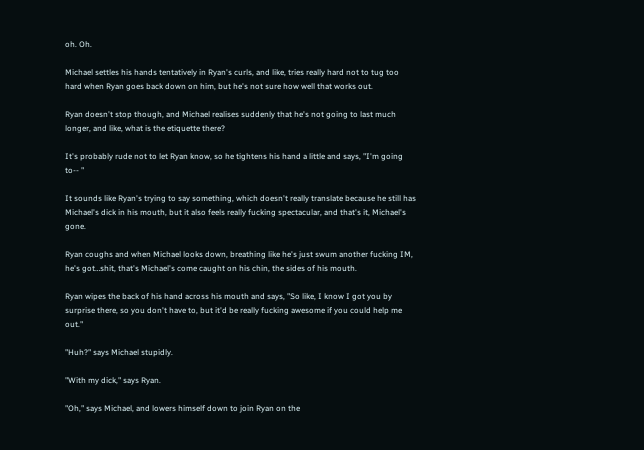oh. Oh.

Michael settles his hands tentatively in Ryan's curls, and like, tries really hard not to tug too hard when Ryan goes back down on him, but he's not sure how well that works out.

Ryan doesn't stop though, and Michael realises suddenly that he's not going to last much longer, and like, what is the etiquette there?

It's probably rude not to let Ryan know, so he tightens his hand a little and says, "I'm going to-- "

It sounds like Ryan's trying to say something, which doesn't really translate because he still has Michael's dick in his mouth, but it also feels really fucking spectacular, and that's it, Michael's gone.

Ryan coughs and when Michael looks down, breathing like he's just swum another fucking IM, he's got…shit, that's Michael's come caught on his chin, the sides of his mouth.

Ryan wipes the back of his hand across his mouth and says, "So like, I know I got you by surprise there, so you don't have to, but it'd be really fucking awesome if you could help me out."

"Huh?" says Michael stupidly.

"With my dick," says Ryan.

"Oh," says Michael, and lowers himself down to join Ryan on the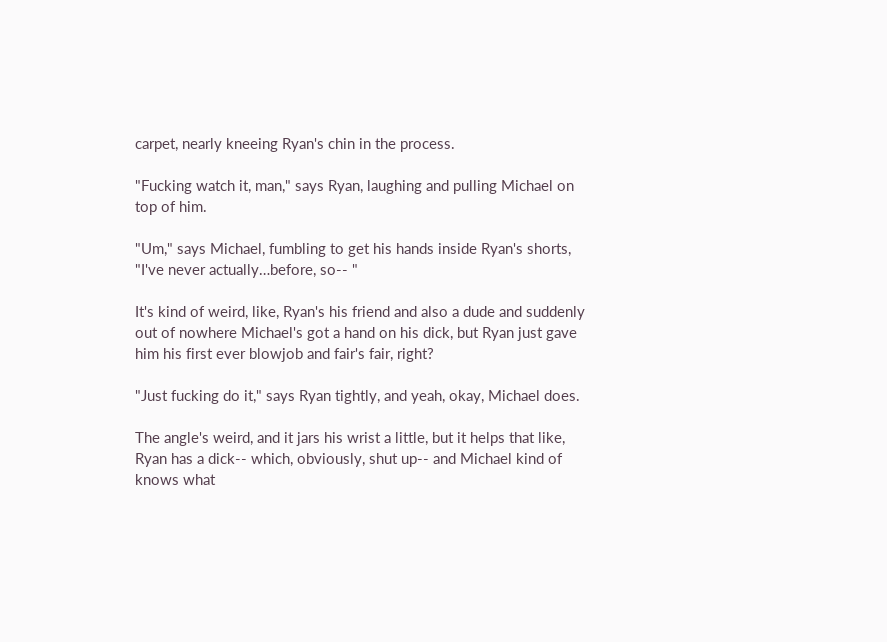carpet, nearly kneeing Ryan's chin in the process.

"Fucking watch it, man," says Ryan, laughing and pulling Michael on top of him.

"Um," says Michael, fumbling to get his hands inside Ryan's shorts, "I've never actually…before, so-- "

It's kind of weird, like, Ryan's his friend and also a dude and suddenly out of nowhere Michael's got a hand on his dick, but Ryan just gave him his first ever blowjob and fair's fair, right?

"Just fucking do it," says Ryan tightly, and yeah, okay, Michael does.

The angle's weird, and it jars his wrist a little, but it helps that like, Ryan has a dick-- which, obviously, shut up-- and Michael kind of knows what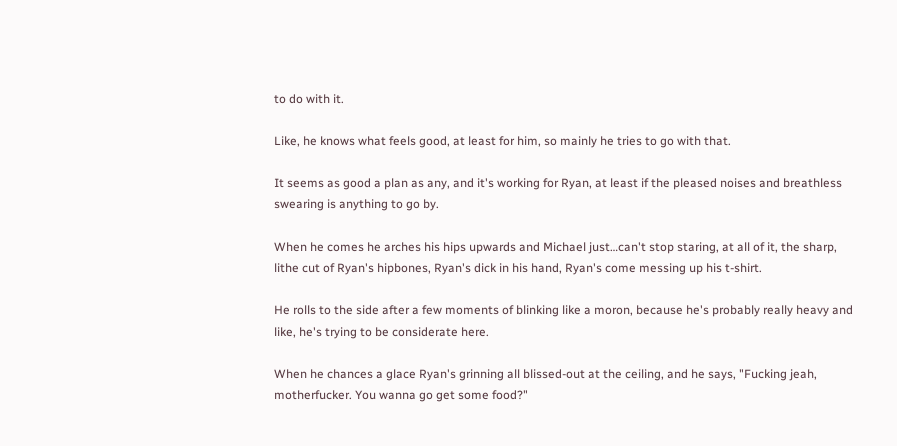to do with it.

Like, he knows what feels good, at least for him, so mainly he tries to go with that.

It seems as good a plan as any, and it's working for Ryan, at least if the pleased noises and breathless swearing is anything to go by.

When he comes he arches his hips upwards and Michael just…can't stop staring, at all of it, the sharp, lithe cut of Ryan's hipbones, Ryan's dick in his hand, Ryan's come messing up his t-shirt.

He rolls to the side after a few moments of blinking like a moron, because he's probably really heavy and like, he's trying to be considerate here.

When he chances a glace Ryan's grinning all blissed-out at the ceiling, and he says, "Fucking jeah, motherfucker. You wanna go get some food?"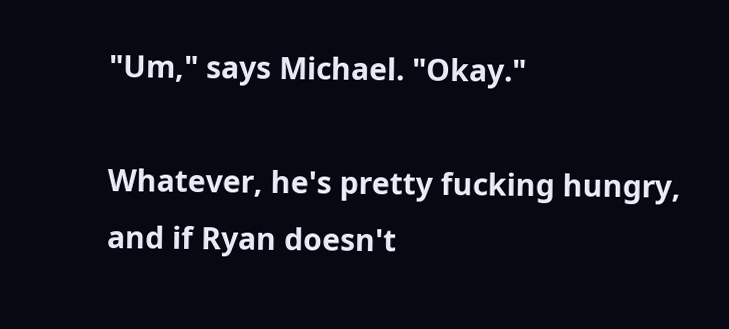"Um," says Michael. "Okay."

Whatever, he's pretty fucking hungry, and if Ryan doesn't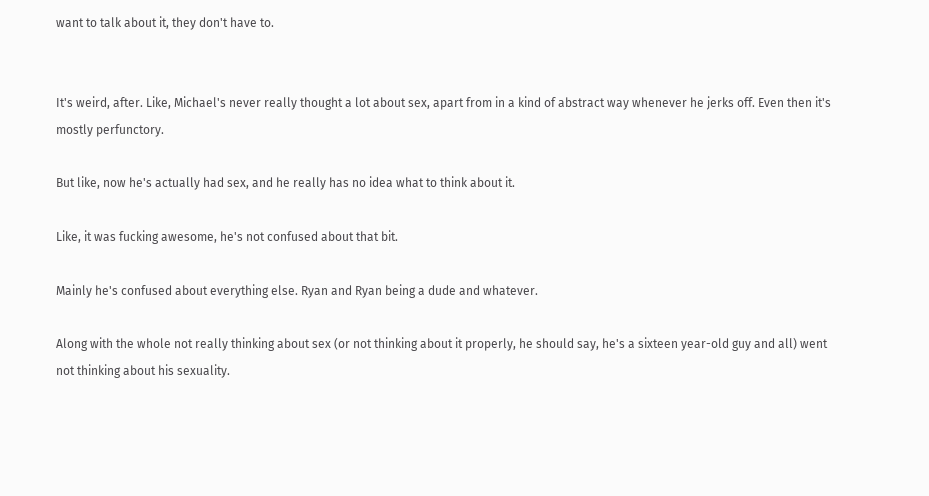want to talk about it, they don't have to.


It's weird, after. Like, Michael's never really thought a lot about sex, apart from in a kind of abstract way whenever he jerks off. Even then it's mostly perfunctory.

But like, now he's actually had sex, and he really has no idea what to think about it.

Like, it was fucking awesome, he's not confused about that bit.

Mainly he's confused about everything else. Ryan and Ryan being a dude and whatever.

Along with the whole not really thinking about sex (or not thinking about it properly, he should say, he's a sixteen year-old guy and all) went not thinking about his sexuality.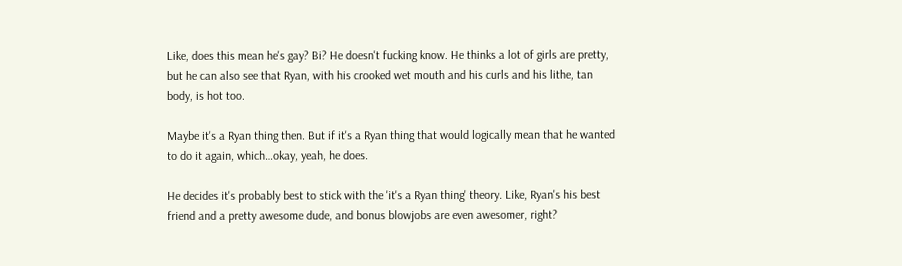Like, does this mean he's gay? Bi? He doesn't fucking know. He thinks a lot of girls are pretty, but he can also see that Ryan, with his crooked wet mouth and his curls and his lithe, tan body, is hot too.

Maybe it's a Ryan thing then. But if it's a Ryan thing that would logically mean that he wanted to do it again, which…okay, yeah, he does.

He decides it's probably best to stick with the 'it's a Ryan thing' theory. Like, Ryan's his best friend and a pretty awesome dude, and bonus blowjobs are even awesomer, right?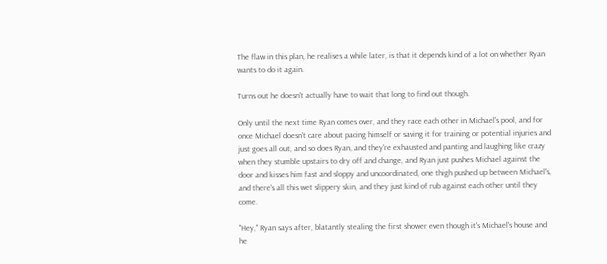The flaw in this plan, he realises a while later, is that it depends kind of a lot on whether Ryan wants to do it again.

Turns out he doesn't actually have to wait that long to find out though.

Only until the next time Ryan comes over, and they race each other in Michael's pool, and for once Michael doesn't care about pacing himself or saving it for training or potential injuries and just goes all out, and so does Ryan, and they're exhausted and panting and laughing like crazy when they stumble upstairs to dry off and change, and Ryan just pushes Michael against the door and kisses him fast and sloppy and uncoordinated, one thigh pushed up between Michael's, and there's all this wet slippery skin, and they just kind of rub against each other until they come.

"Hey," Ryan says after, blatantly stealing the first shower even though it's Michael's house and he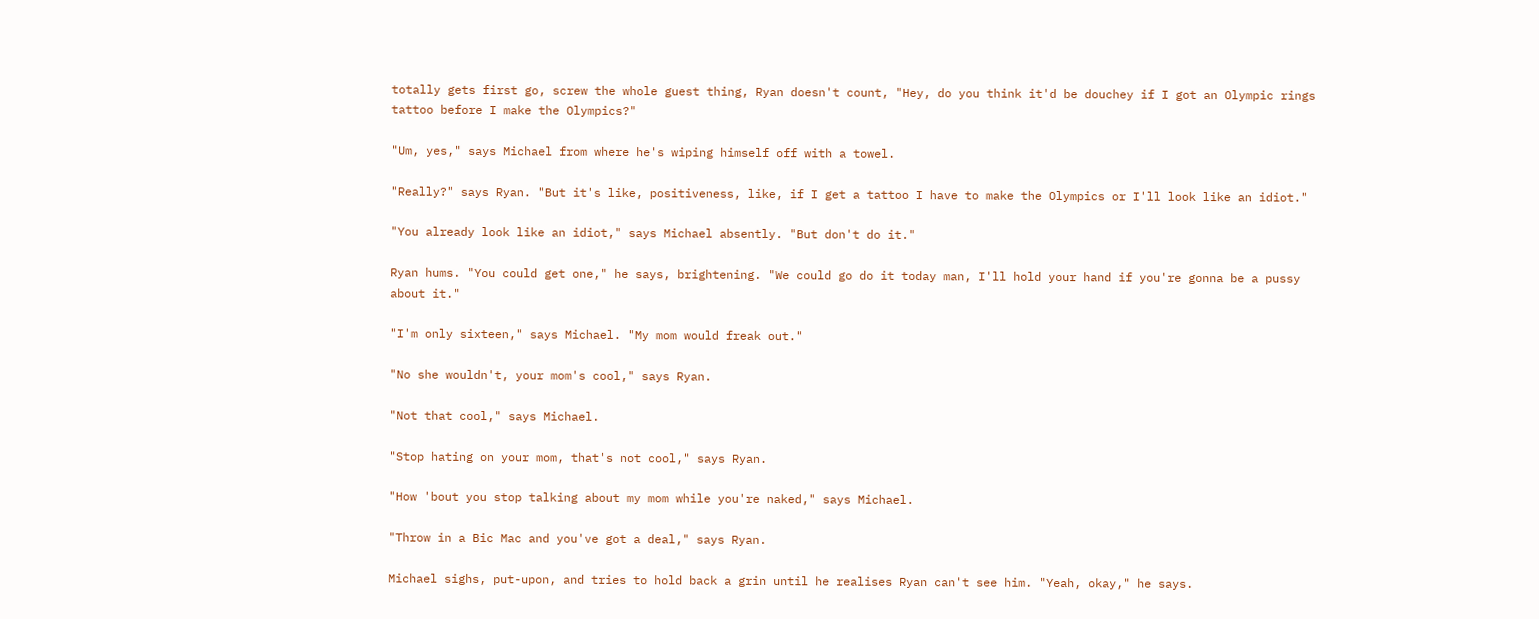totally gets first go, screw the whole guest thing, Ryan doesn't count, "Hey, do you think it'd be douchey if I got an Olympic rings tattoo before I make the Olympics?"

"Um, yes," says Michael from where he's wiping himself off with a towel.

"Really?" says Ryan. "But it's like, positiveness, like, if I get a tattoo I have to make the Olympics or I'll look like an idiot."

"You already look like an idiot," says Michael absently. "But don't do it."

Ryan hums. "You could get one," he says, brightening. "We could go do it today man, I'll hold your hand if you're gonna be a pussy about it."

"I'm only sixteen," says Michael. "My mom would freak out."

"No she wouldn't, your mom's cool," says Ryan.

"Not that cool," says Michael.

"Stop hating on your mom, that's not cool," says Ryan.

"How 'bout you stop talking about my mom while you're naked," says Michael.

"Throw in a Bic Mac and you've got a deal," says Ryan.

Michael sighs, put-upon, and tries to hold back a grin until he realises Ryan can't see him. "Yeah, okay," he says.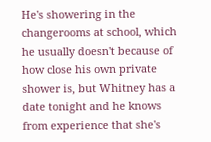He's showering in the changerooms at school, which he usually doesn't because of how close his own private shower is, but Whitney has a date tonight and he knows from experience that she's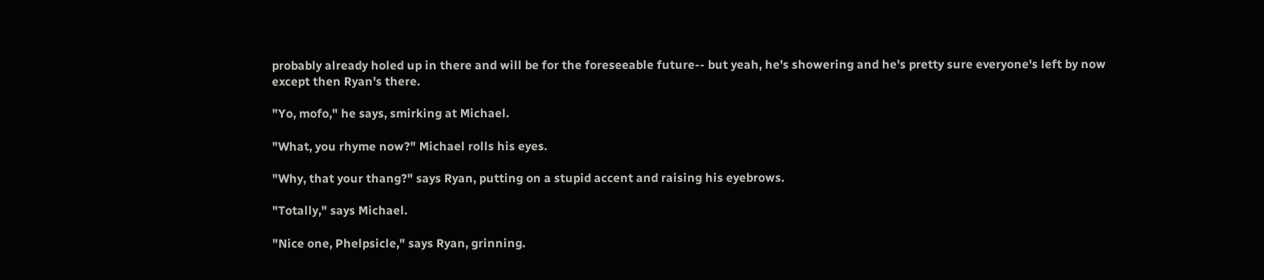probably already holed up in there and will be for the foreseeable future-- but yeah, he's showering and he's pretty sure everyone's left by now except then Ryan's there.

"Yo, mofo," he says, smirking at Michael.

"What, you rhyme now?" Michael rolls his eyes.

"Why, that your thang?" says Ryan, putting on a stupid accent and raising his eyebrows.

"Totally," says Michael.

"Nice one, Phelpsicle," says Ryan, grinning.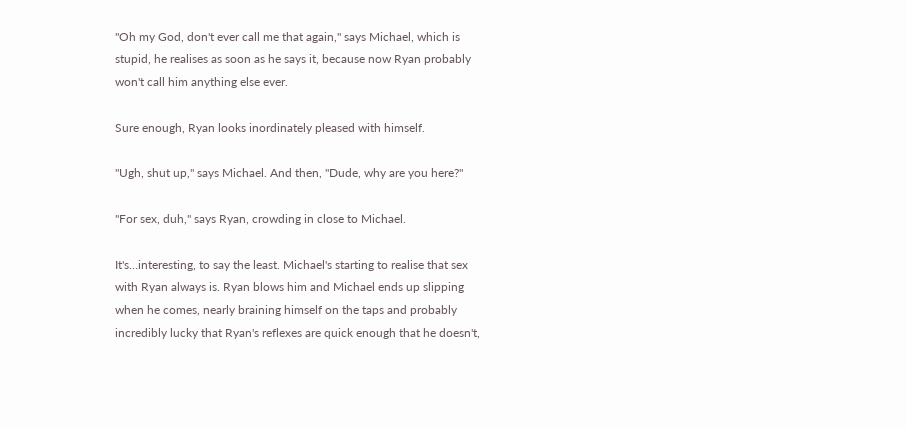"Oh my God, don't ever call me that again," says Michael, which is stupid, he realises as soon as he says it, because now Ryan probably won't call him anything else ever.

Sure enough, Ryan looks inordinately pleased with himself.

"Ugh, shut up," says Michael. And then, "Dude, why are you here?"

"For sex, duh," says Ryan, crowding in close to Michael.

It's…interesting, to say the least. Michael's starting to realise that sex with Ryan always is. Ryan blows him and Michael ends up slipping when he comes, nearly braining himself on the taps and probably incredibly lucky that Ryan's reflexes are quick enough that he doesn't,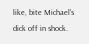like, bite Michael's dick off in shock.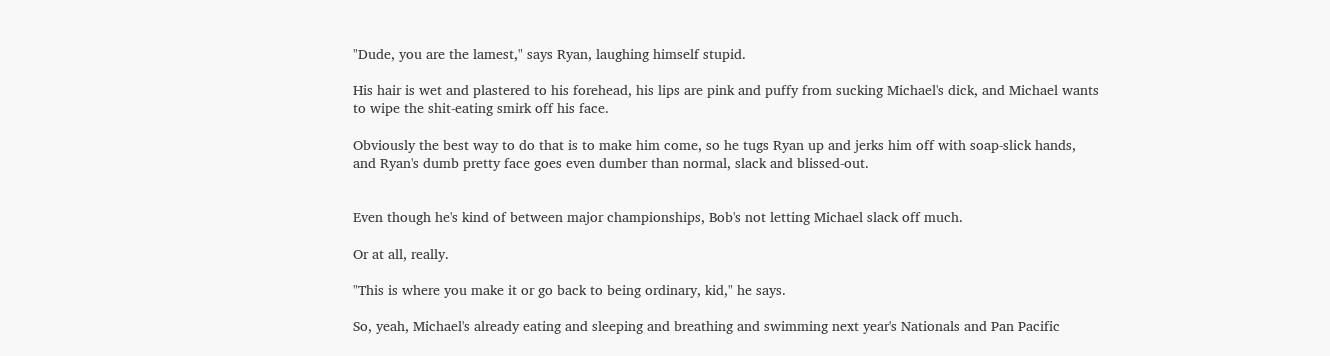"Dude, you are the lamest," says Ryan, laughing himself stupid.

His hair is wet and plastered to his forehead, his lips are pink and puffy from sucking Michael's dick, and Michael wants to wipe the shit-eating smirk off his face.

Obviously the best way to do that is to make him come, so he tugs Ryan up and jerks him off with soap-slick hands, and Ryan's dumb pretty face goes even dumber than normal, slack and blissed-out.


Even though he's kind of between major championships, Bob's not letting Michael slack off much.

Or at all, really.

"This is where you make it or go back to being ordinary, kid," he says.

So, yeah, Michael's already eating and sleeping and breathing and swimming next year's Nationals and Pan Pacific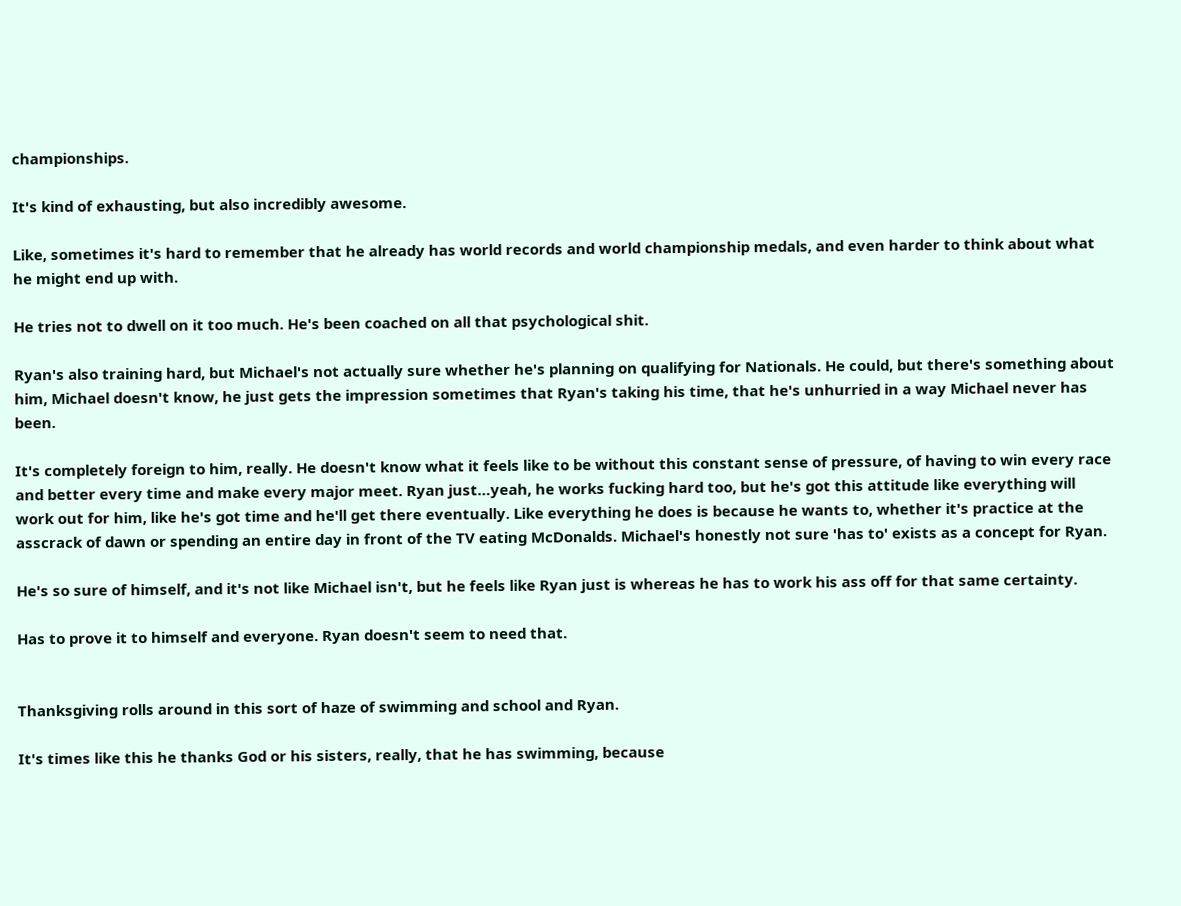championships.

It's kind of exhausting, but also incredibly awesome.

Like, sometimes it's hard to remember that he already has world records and world championship medals, and even harder to think about what he might end up with.

He tries not to dwell on it too much. He's been coached on all that psychological shit.

Ryan's also training hard, but Michael's not actually sure whether he's planning on qualifying for Nationals. He could, but there's something about him, Michael doesn't know, he just gets the impression sometimes that Ryan's taking his time, that he's unhurried in a way Michael never has been.

It's completely foreign to him, really. He doesn't know what it feels like to be without this constant sense of pressure, of having to win every race and better every time and make every major meet. Ryan just…yeah, he works fucking hard too, but he's got this attitude like everything will work out for him, like he's got time and he'll get there eventually. Like everything he does is because he wants to, whether it's practice at the asscrack of dawn or spending an entire day in front of the TV eating McDonalds. Michael's honestly not sure 'has to' exists as a concept for Ryan.

He's so sure of himself, and it's not like Michael isn't, but he feels like Ryan just is whereas he has to work his ass off for that same certainty.

Has to prove it to himself and everyone. Ryan doesn't seem to need that.


Thanksgiving rolls around in this sort of haze of swimming and school and Ryan.

It's times like this he thanks God or his sisters, really, that he has swimming, because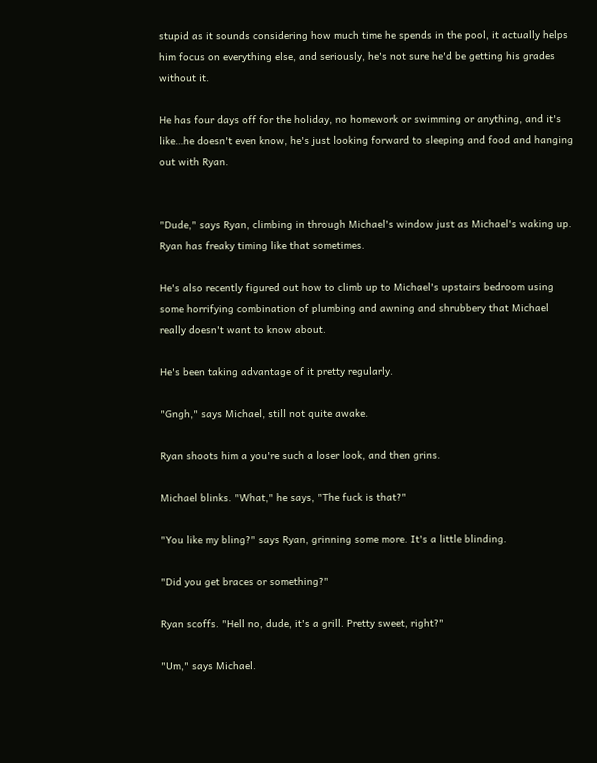stupid as it sounds considering how much time he spends in the pool, it actually helps him focus on everything else, and seriously, he's not sure he'd be getting his grades without it.

He has four days off for the holiday, no homework or swimming or anything, and it's like…he doesn't even know, he's just looking forward to sleeping and food and hanging out with Ryan.


"Dude," says Ryan, climbing in through Michael's window just as Michael's waking up. Ryan has freaky timing like that sometimes.

He's also recently figured out how to climb up to Michael's upstairs bedroom using some horrifying combination of plumbing and awning and shrubbery that Michael really doesn't want to know about.

He's been taking advantage of it pretty regularly.

"Gngh," says Michael, still not quite awake.

Ryan shoots him a you're such a loser look, and then grins.

Michael blinks. "What," he says, "The fuck is that?"

"You like my bling?" says Ryan, grinning some more. It's a little blinding.

"Did you get braces or something?"

Ryan scoffs. "Hell no, dude, it's a grill. Pretty sweet, right?"

"Um," says Michael.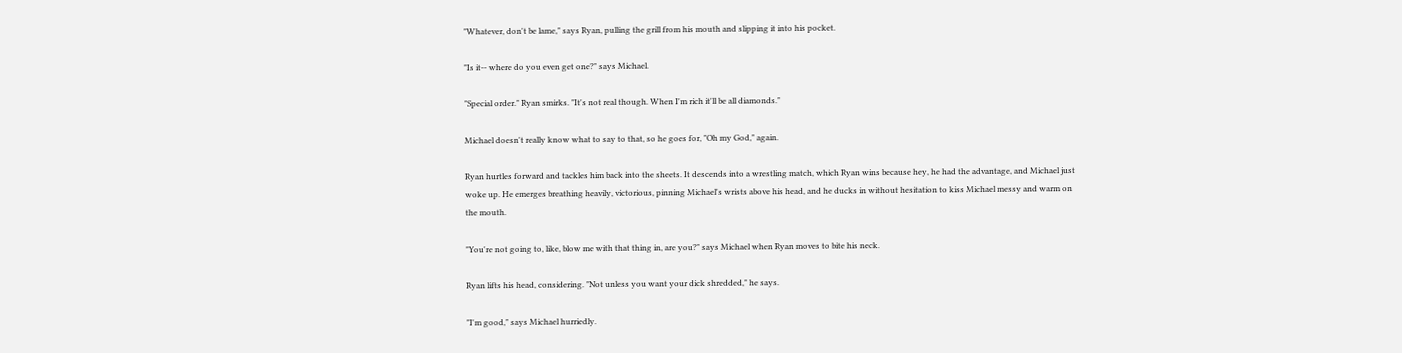"Whatever, don't be lame," says Ryan, pulling the grill from his mouth and slipping it into his pocket.

"Is it-- where do you even get one?" says Michael.

"Special order." Ryan smirks. "It's not real though. When I'm rich it'll be all diamonds."

Michael doesn't really know what to say to that, so he goes for, "Oh my God," again.

Ryan hurtles forward and tackles him back into the sheets. It descends into a wrestling match, which Ryan wins because hey, he had the advantage, and Michael just woke up. He emerges breathing heavily, victorious, pinning Michael's wrists above his head, and he ducks in without hesitation to kiss Michael messy and warm on the mouth.

"You're not going to, like, blow me with that thing in, are you?" says Michael when Ryan moves to bite his neck.

Ryan lifts his head, considering. "Not unless you want your dick shredded," he says.

"I'm good," says Michael hurriedly.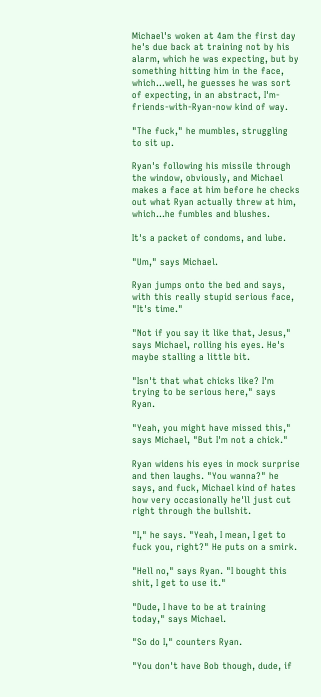Michael's woken at 4am the first day he's due back at training not by his alarm, which he was expecting, but by something hitting him in the face, which…well, he guesses he was sort of expecting, in an abstract, I'm-friends-with-Ryan-now kind of way.

"The fuck," he mumbles, struggling to sit up.

Ryan's following his missile through the window, obviously, and Michael makes a face at him before he checks out what Ryan actually threw at him, which…he fumbles and blushes.

It's a packet of condoms, and lube.

"Um," says Michael.

Ryan jumps onto the bed and says, with this really stupid serious face, "It's time."

"Not if you say it like that, Jesus," says Michael, rolling his eyes. He's maybe stalling a little bit.

"Isn't that what chicks like? I'm trying to be serious here," says Ryan.

"Yeah, you might have missed this," says Michael, "But I'm not a chick."

Ryan widens his eyes in mock surprise and then laughs. "You wanna?" he says, and fuck, Michael kind of hates how very occasionally he'll just cut right through the bullshit.

"I," he says. "Yeah, I mean, I get to fuck you, right?" He puts on a smirk.

"Hell no," says Ryan. "I bought this shit, I get to use it."

"Dude, I have to be at training today," says Michael.

"So do I," counters Ryan.

"You don't have Bob though, dude, if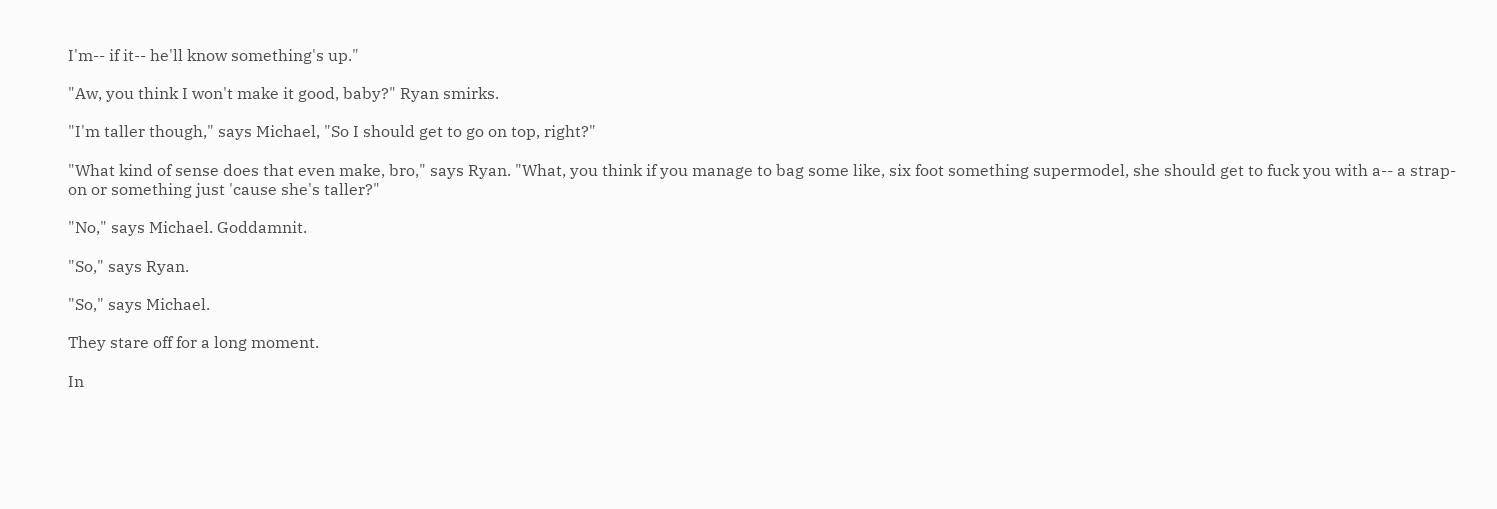I'm-- if it-- he'll know something's up."

"Aw, you think I won't make it good, baby?" Ryan smirks.

"I'm taller though," says Michael, "So I should get to go on top, right?"

"What kind of sense does that even make, bro," says Ryan. "What, you think if you manage to bag some like, six foot something supermodel, she should get to fuck you with a-- a strap-on or something just 'cause she's taller?"

"No," says Michael. Goddamnit.

"So," says Ryan.

"So," says Michael.

They stare off for a long moment.

In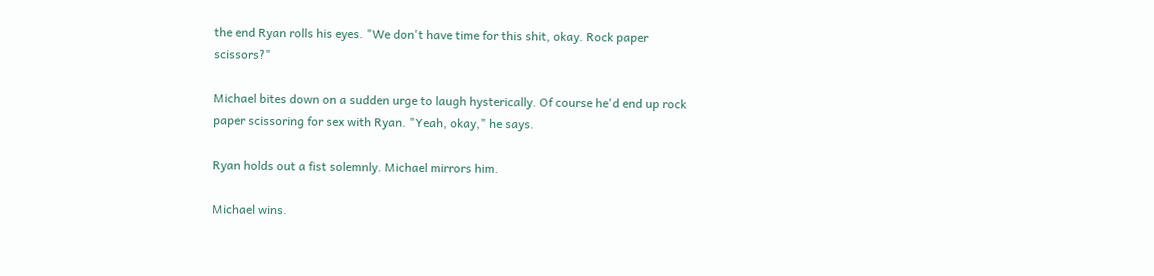the end Ryan rolls his eyes. "We don't have time for this shit, okay. Rock paper scissors?"

Michael bites down on a sudden urge to laugh hysterically. Of course he'd end up rock paper scissoring for sex with Ryan. "Yeah, okay," he says.

Ryan holds out a fist solemnly. Michael mirrors him.

Michael wins.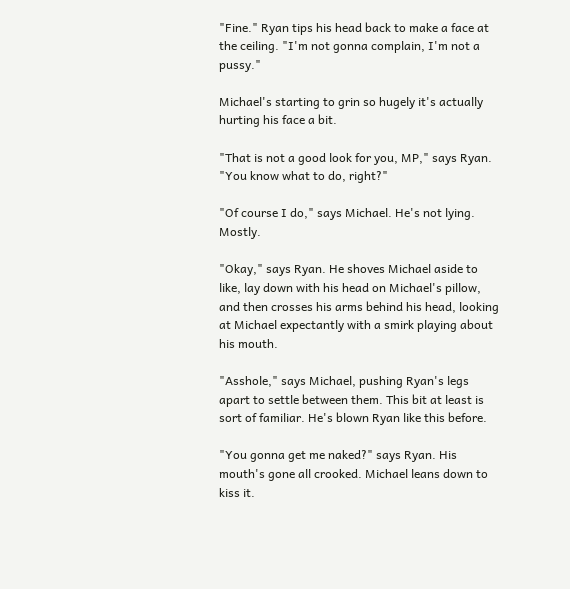"Fine." Ryan tips his head back to make a face at the ceiling. "I'm not gonna complain, I'm not a pussy."

Michael's starting to grin so hugely it's actually hurting his face a bit.

"That is not a good look for you, MP," says Ryan. "You know what to do, right?"

"Of course I do," says Michael. He's not lying. Mostly.

"Okay," says Ryan. He shoves Michael aside to like, lay down with his head on Michael's pillow, and then crosses his arms behind his head, looking at Michael expectantly with a smirk playing about his mouth.

"Asshole," says Michael, pushing Ryan's legs apart to settle between them. This bit at least is sort of familiar. He's blown Ryan like this before.

"You gonna get me naked?" says Ryan. His mouth's gone all crooked. Michael leans down to kiss it.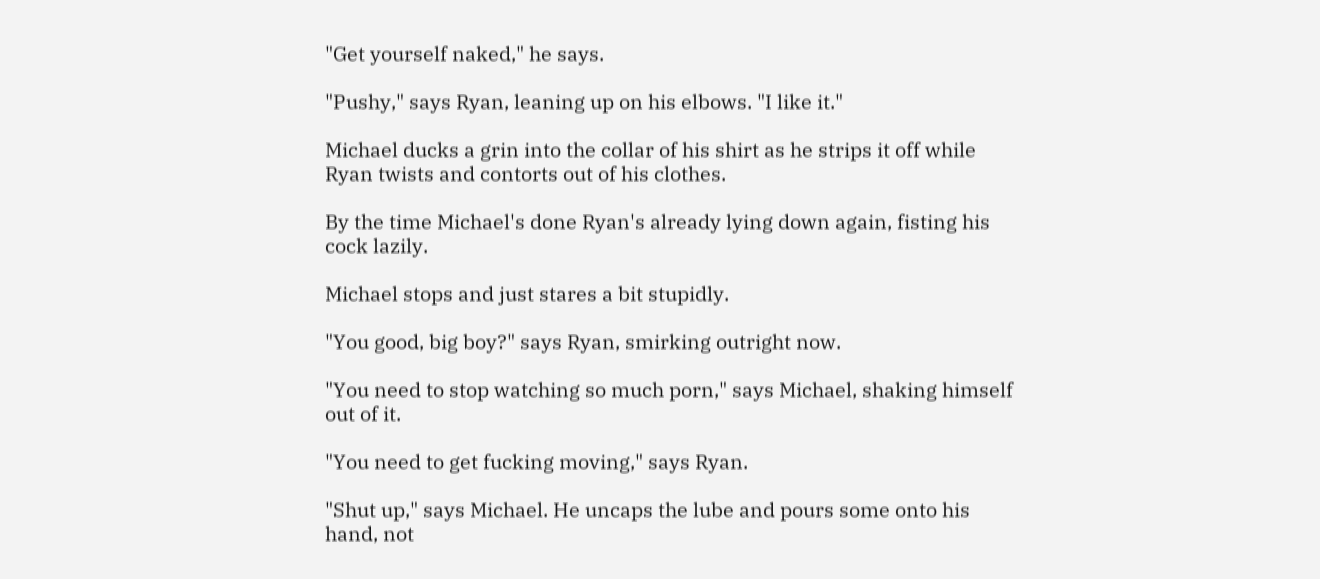"Get yourself naked," he says.

"Pushy," says Ryan, leaning up on his elbows. "I like it."

Michael ducks a grin into the collar of his shirt as he strips it off while Ryan twists and contorts out of his clothes.

By the time Michael's done Ryan's already lying down again, fisting his cock lazily.

Michael stops and just stares a bit stupidly.

"You good, big boy?" says Ryan, smirking outright now.

"You need to stop watching so much porn," says Michael, shaking himself out of it.

"You need to get fucking moving," says Ryan.

"Shut up," says Michael. He uncaps the lube and pours some onto his hand, not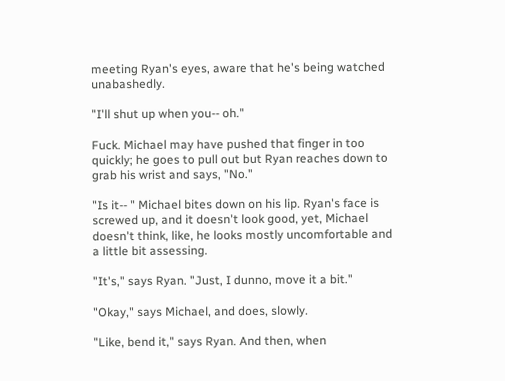meeting Ryan's eyes, aware that he's being watched unabashedly.

"I'll shut up when you-- oh."

Fuck. Michael may have pushed that finger in too quickly; he goes to pull out but Ryan reaches down to grab his wrist and says, "No."

"Is it-- " Michael bites down on his lip. Ryan's face is screwed up, and it doesn't look good, yet, Michael doesn't think, like, he looks mostly uncomfortable and a little bit assessing.

"It's," says Ryan. "Just, I dunno, move it a bit."

"Okay," says Michael, and does, slowly.

"Like, bend it," says Ryan. And then, when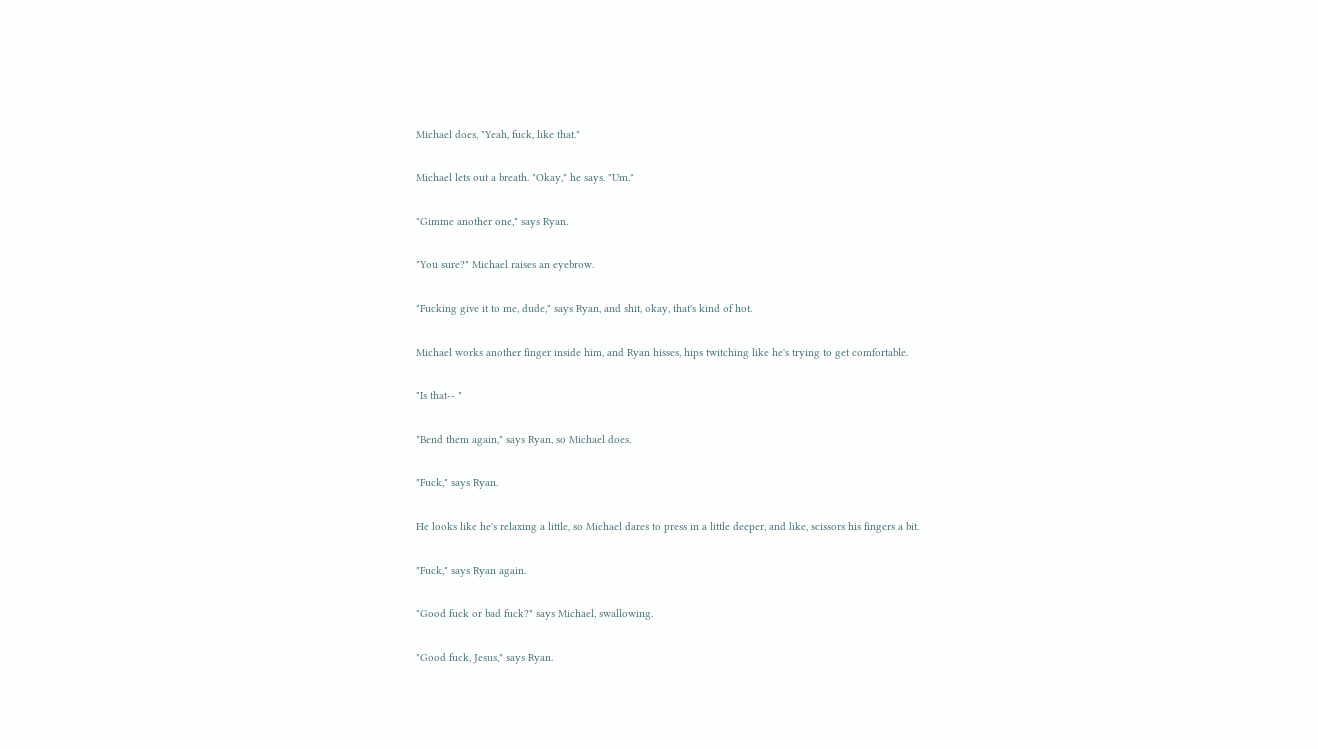Michael does, "Yeah, fuck, like that."

Michael lets out a breath. "Okay," he says. "Um."

"Gimme another one," says Ryan.

"You sure?" Michael raises an eyebrow.

"Fucking give it to me, dude," says Ryan, and shit, okay, that's kind of hot.

Michael works another finger inside him, and Ryan hisses, hips twitching like he's trying to get comfortable.

"Is that-- "

"Bend them again," says Ryan, so Michael does.

"Fuck," says Ryan.

He looks like he's relaxing a little, so Michael dares to press in a little deeper, and like, scissors his fingers a bit.

"Fuck," says Ryan again.

"Good fuck or bad fuck?" says Michael, swallowing.

"Good fuck, Jesus," says Ryan.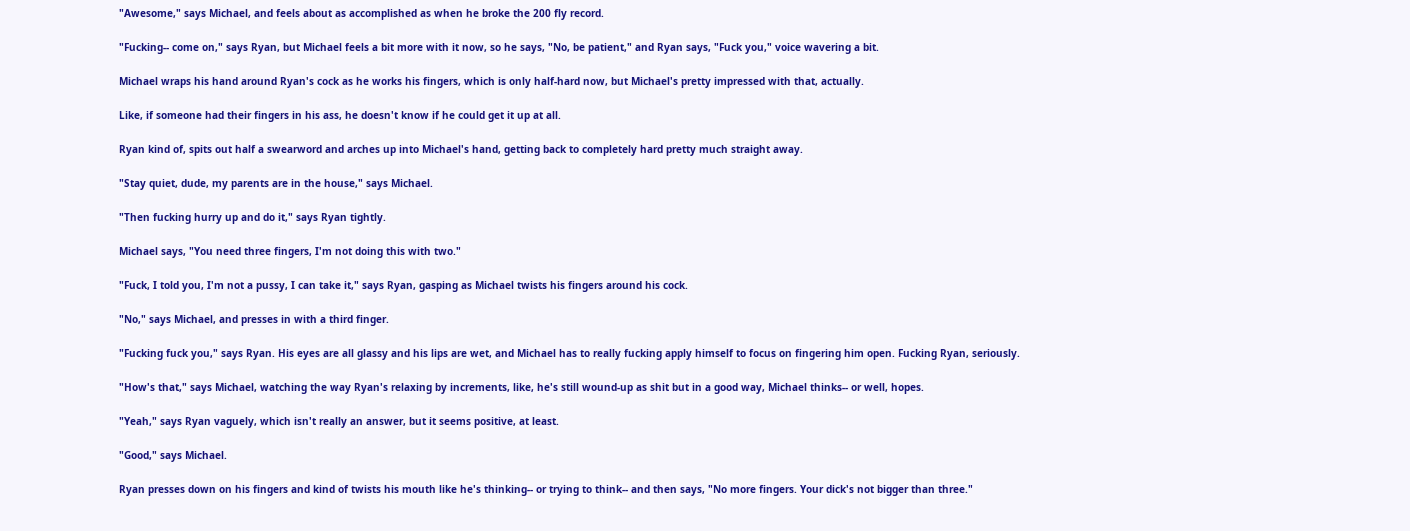"Awesome," says Michael, and feels about as accomplished as when he broke the 200 fly record.

"Fucking-- come on," says Ryan, but Michael feels a bit more with it now, so he says, "No, be patient," and Ryan says, "Fuck you," voice wavering a bit.

Michael wraps his hand around Ryan's cock as he works his fingers, which is only half-hard now, but Michael's pretty impressed with that, actually.

Like, if someone had their fingers in his ass, he doesn't know if he could get it up at all.

Ryan kind of, spits out half a swearword and arches up into Michael's hand, getting back to completely hard pretty much straight away.

"Stay quiet, dude, my parents are in the house," says Michael.

"Then fucking hurry up and do it," says Ryan tightly.

Michael says, "You need three fingers, I'm not doing this with two."

"Fuck, I told you, I'm not a pussy, I can take it," says Ryan, gasping as Michael twists his fingers around his cock.

"No," says Michael, and presses in with a third finger.

"Fucking fuck you," says Ryan. His eyes are all glassy and his lips are wet, and Michael has to really fucking apply himself to focus on fingering him open. Fucking Ryan, seriously.

"How's that," says Michael, watching the way Ryan's relaxing by increments, like, he's still wound-up as shit but in a good way, Michael thinks-- or well, hopes.

"Yeah," says Ryan vaguely, which isn't really an answer, but it seems positive, at least.

"Good," says Michael.

Ryan presses down on his fingers and kind of twists his mouth like he's thinking-- or trying to think-- and then says, "No more fingers. Your dick's not bigger than three."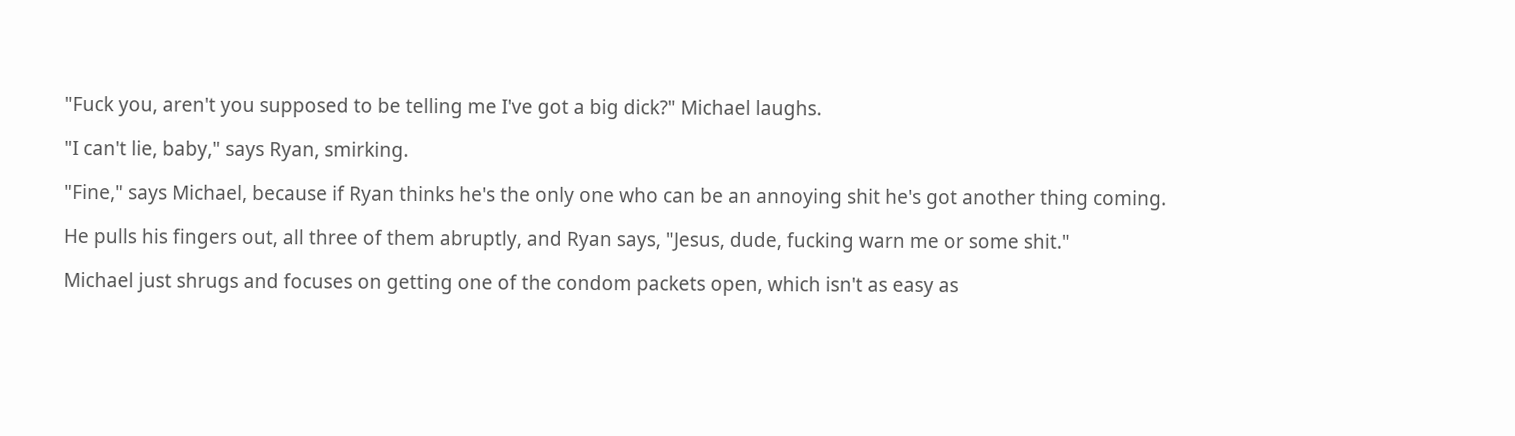"Fuck you, aren't you supposed to be telling me I've got a big dick?" Michael laughs.

"I can't lie, baby," says Ryan, smirking.

"Fine," says Michael, because if Ryan thinks he's the only one who can be an annoying shit he's got another thing coming.

He pulls his fingers out, all three of them abruptly, and Ryan says, "Jesus, dude, fucking warn me or some shit."

Michael just shrugs and focuses on getting one of the condom packets open, which isn't as easy as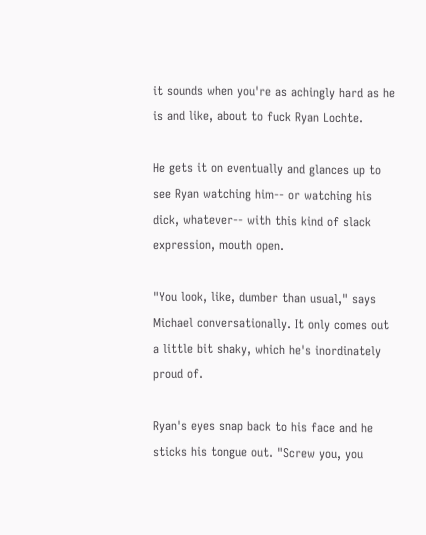it sounds when you're as achingly hard as he is and like, about to fuck Ryan Lochte.

He gets it on eventually and glances up to see Ryan watching him-- or watching his dick, whatever-- with this kind of slack expression, mouth open.

"You look, like, dumber than usual," says Michael conversationally. It only comes out a little bit shaky, which he's inordinately proud of.

Ryan's eyes snap back to his face and he sticks his tongue out. "Screw you, you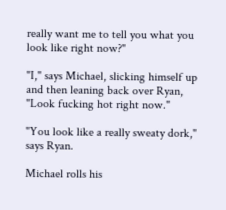really want me to tell you what you look like right now?"

"I," says Michael, slicking himself up and then leaning back over Ryan, "Look fucking hot right now."

"You look like a really sweaty dork," says Ryan.

Michael rolls his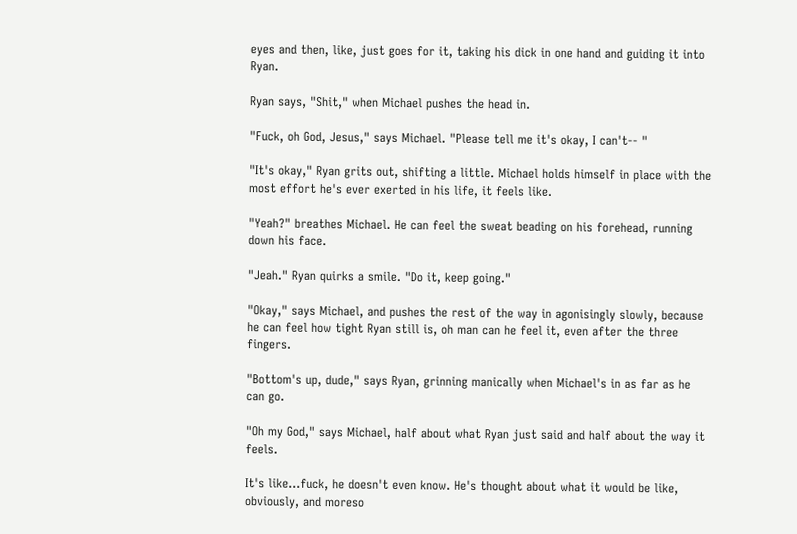eyes and then, like, just goes for it, taking his dick in one hand and guiding it into Ryan.

Ryan says, "Shit," when Michael pushes the head in.

"Fuck, oh God, Jesus," says Michael. "Please tell me it's okay, I can't-- "

"It's okay," Ryan grits out, shifting a little. Michael holds himself in place with the most effort he's ever exerted in his life, it feels like.

"Yeah?" breathes Michael. He can feel the sweat beading on his forehead, running down his face.

"Jeah." Ryan quirks a smile. "Do it, keep going."

"Okay," says Michael, and pushes the rest of the way in agonisingly slowly, because he can feel how tight Ryan still is, oh man can he feel it, even after the three fingers.

"Bottom's up, dude," says Ryan, grinning manically when Michael's in as far as he can go.

"Oh my God," says Michael, half about what Ryan just said and half about the way it feels.

It's like…fuck, he doesn't even know. He's thought about what it would be like, obviously, and moreso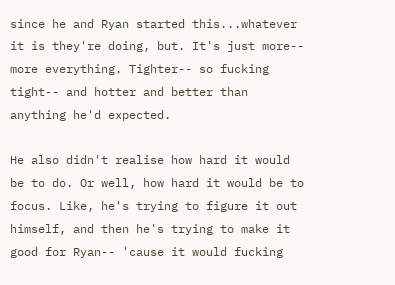since he and Ryan started this...whatever it is they're doing, but. It's just more-- more everything. Tighter-- so fucking tight-- and hotter and better than anything he'd expected.

He also didn't realise how hard it would be to do. Or well, how hard it would be to focus. Like, he's trying to figure it out himself, and then he's trying to make it good for Ryan-- 'cause it would fucking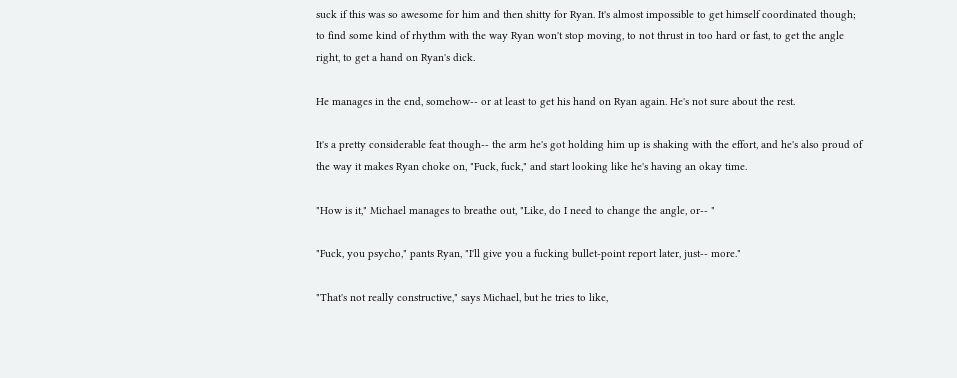suck if this was so awesome for him and then shitty for Ryan. It's almost impossible to get himself coordinated though; to find some kind of rhythm with the way Ryan won't stop moving, to not thrust in too hard or fast, to get the angle right, to get a hand on Ryan's dick.

He manages in the end, somehow-- or at least to get his hand on Ryan again. He's not sure about the rest.

It's a pretty considerable feat though-- the arm he's got holding him up is shaking with the effort, and he's also proud of the way it makes Ryan choke on, "Fuck, fuck," and start looking like he's having an okay time.

"How is it," Michael manages to breathe out, "Like, do I need to change the angle, or-- "

"Fuck, you psycho," pants Ryan, "I'll give you a fucking bullet-point report later, just-- more."

"That's not really constructive," says Michael, but he tries to like,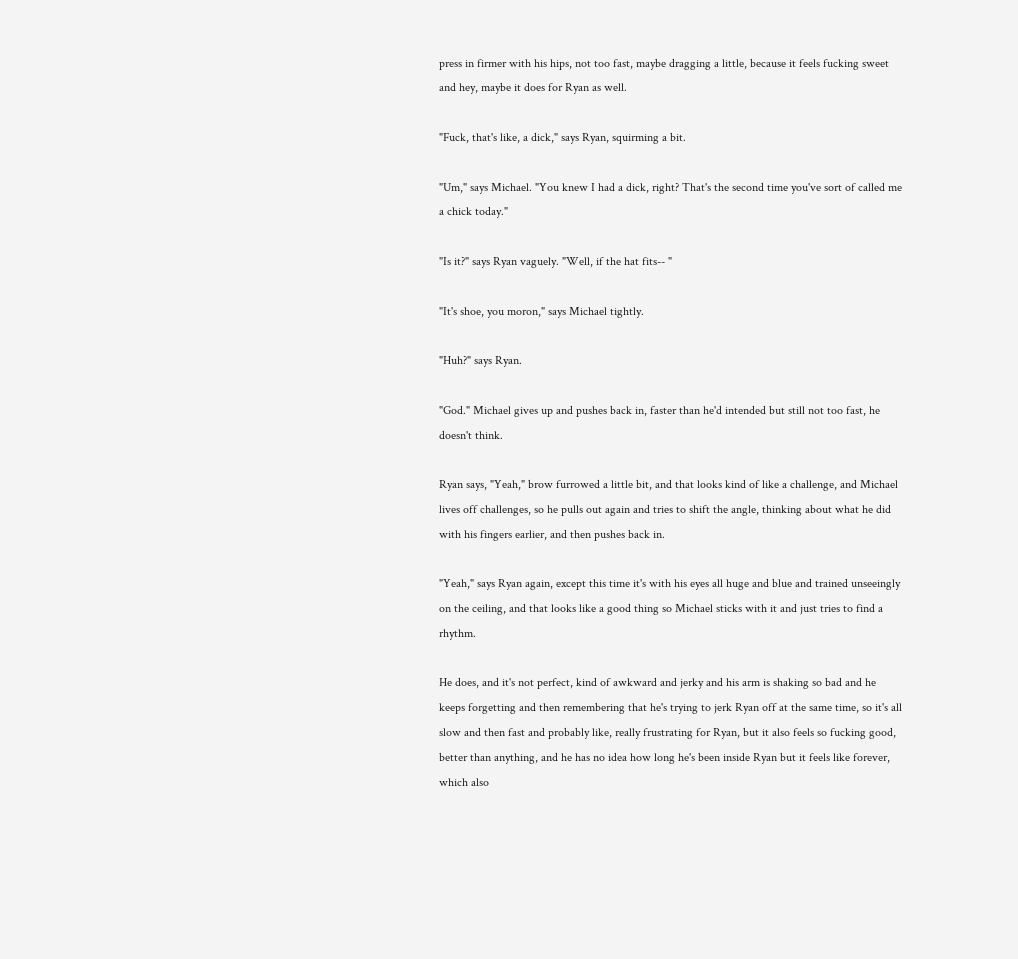press in firmer with his hips, not too fast, maybe dragging a little, because it feels fucking sweet and hey, maybe it does for Ryan as well.

"Fuck, that's like, a dick," says Ryan, squirming a bit.

"Um," says Michael. "You knew I had a dick, right? That's the second time you've sort of called me a chick today."

"Is it?" says Ryan vaguely. "Well, if the hat fits-- "

"It's shoe, you moron," says Michael tightly.

"Huh?" says Ryan.

"God." Michael gives up and pushes back in, faster than he'd intended but still not too fast, he doesn't think.

Ryan says, "Yeah," brow furrowed a little bit, and that looks kind of like a challenge, and Michael lives off challenges, so he pulls out again and tries to shift the angle, thinking about what he did with his fingers earlier, and then pushes back in.

"Yeah," says Ryan again, except this time it's with his eyes all huge and blue and trained unseeingly on the ceiling, and that looks like a good thing so Michael sticks with it and just tries to find a rhythm.

He does, and it's not perfect, kind of awkward and jerky and his arm is shaking so bad and he keeps forgetting and then remembering that he's trying to jerk Ryan off at the same time, so it's all slow and then fast and probably like, really frustrating for Ryan, but it also feels so fucking good, better than anything, and he has no idea how long he's been inside Ryan but it feels like forever, which also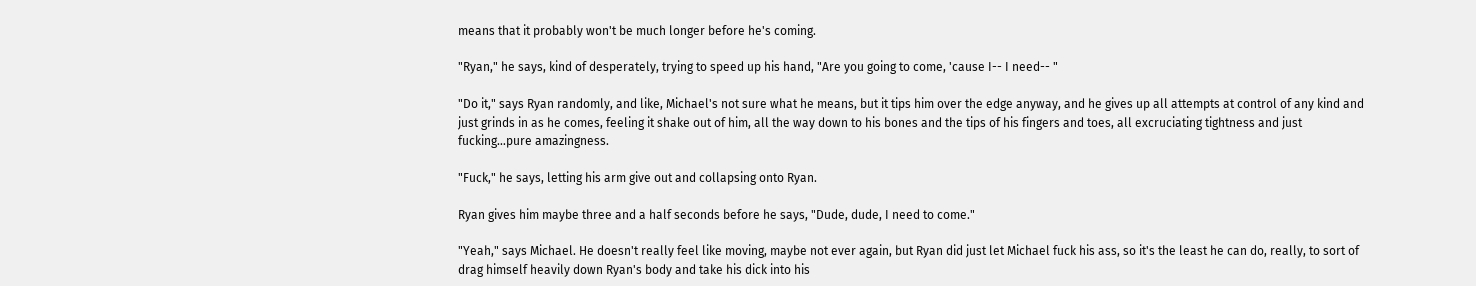means that it probably won't be much longer before he's coming.

"Ryan," he says, kind of desperately, trying to speed up his hand, "Are you going to come, 'cause I-- I need-- "

"Do it," says Ryan randomly, and like, Michael's not sure what he means, but it tips him over the edge anyway, and he gives up all attempts at control of any kind and just grinds in as he comes, feeling it shake out of him, all the way down to his bones and the tips of his fingers and toes, all excruciating tightness and just fucking…pure amazingness.

"Fuck," he says, letting his arm give out and collapsing onto Ryan.

Ryan gives him maybe three and a half seconds before he says, "Dude, dude, I need to come."

"Yeah," says Michael. He doesn't really feel like moving, maybe not ever again, but Ryan did just let Michael fuck his ass, so it's the least he can do, really, to sort of drag himself heavily down Ryan's body and take his dick into his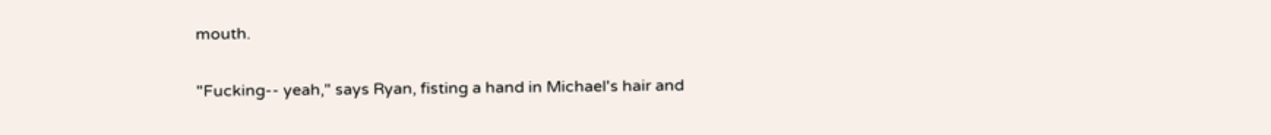mouth.

"Fucking-- yeah," says Ryan, fisting a hand in Michael's hair and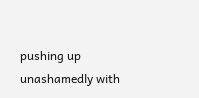pushing up unashamedly with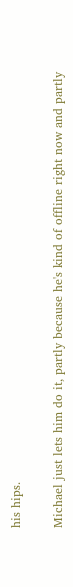his hips.

Michael just lets him do it, partly because he's kind of offline right now and partly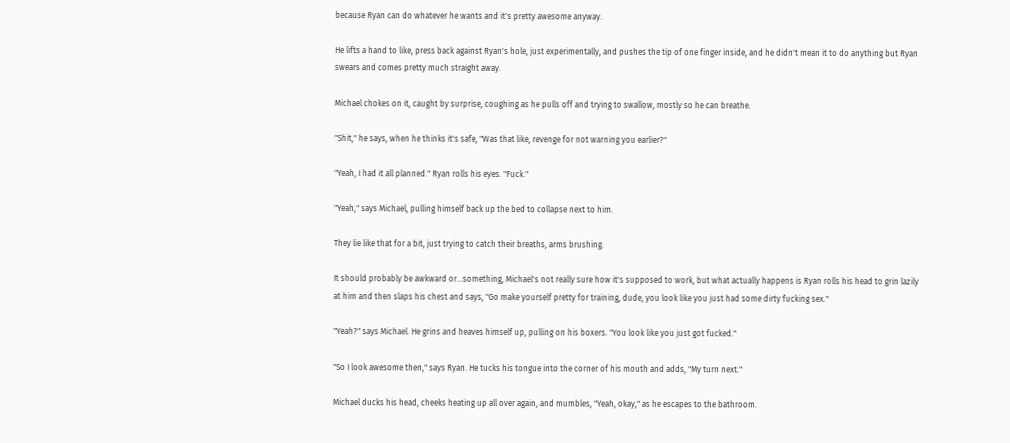because Ryan can do whatever he wants and it's pretty awesome anyway.

He lifts a hand to like, press back against Ryan's hole, just experimentally, and pushes the tip of one finger inside, and he didn't mean it to do anything but Ryan swears and comes pretty much straight away.

Michael chokes on it, caught by surprise, coughing as he pulls off and trying to swallow, mostly so he can breathe.

"Shit," he says, when he thinks it's safe, "Was that like, revenge for not warning you earlier?"

"Yeah, I had it all planned." Ryan rolls his eyes. "Fuck."

"Yeah," says Michael, pulling himself back up the bed to collapse next to him.

They lie like that for a bit, just trying to catch their breaths, arms brushing.

It should probably be awkward or…something, Michael's not really sure how it's supposed to work, but what actually happens is Ryan rolls his head to grin lazily at him and then slaps his chest and says, "Go make yourself pretty for training, dude, you look like you just had some dirty fucking sex."

"Yeah?" says Michael. He grins and heaves himself up, pulling on his boxers. "You look like you just got fucked."

"So I look awesome then," says Ryan. He tucks his tongue into the corner of his mouth and adds, "My turn next."

Michael ducks his head, cheeks heating up all over again, and mumbles, "Yeah, okay," as he escapes to the bathroom.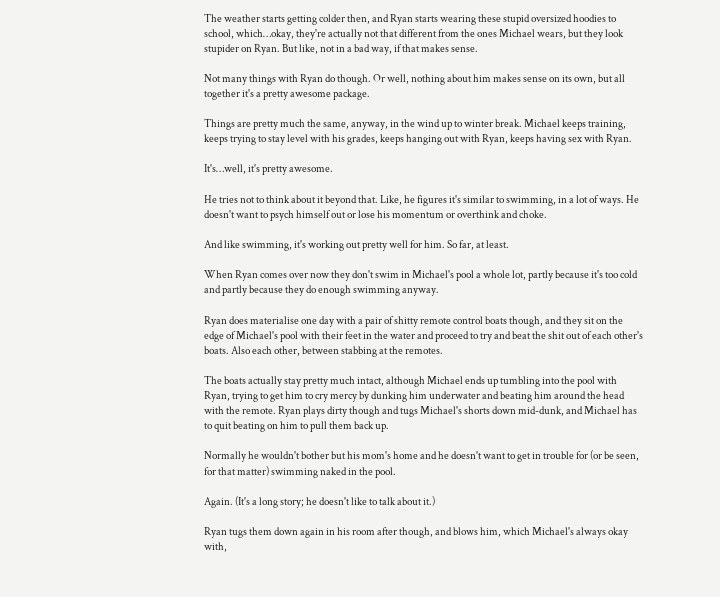The weather starts getting colder then, and Ryan starts wearing these stupid oversized hoodies to school, which…okay, they're actually not that different from the ones Michael wears, but they look stupider on Ryan. But like, not in a bad way, if that makes sense.

Not many things with Ryan do though. Or well, nothing about him makes sense on its own, but all together it's a pretty awesome package.

Things are pretty much the same, anyway, in the wind up to winter break. Michael keeps training, keeps trying to stay level with his grades, keeps hanging out with Ryan, keeps having sex with Ryan.

It's…well, it's pretty awesome.

He tries not to think about it beyond that. Like, he figures it's similar to swimming, in a lot of ways. He doesn't want to psych himself out or lose his momentum or overthink and choke.

And like swimming, it's working out pretty well for him. So far, at least.

When Ryan comes over now they don't swim in Michael's pool a whole lot, partly because it's too cold and partly because they do enough swimming anyway.

Ryan does materialise one day with a pair of shitty remote control boats though, and they sit on the edge of Michael's pool with their feet in the water and proceed to try and beat the shit out of each other's boats. Also each other, between stabbing at the remotes.

The boats actually stay pretty much intact, although Michael ends up tumbling into the pool with Ryan, trying to get him to cry mercy by dunking him underwater and beating him around the head with the remote. Ryan plays dirty though and tugs Michael's shorts down mid-dunk, and Michael has to quit beating on him to pull them back up.

Normally he wouldn't bother but his mom's home and he doesn't want to get in trouble for (or be seen, for that matter) swimming naked in the pool.

Again. (It's a long story; he doesn't like to talk about it.)

Ryan tugs them down again in his room after though, and blows him, which Michael's always okay with,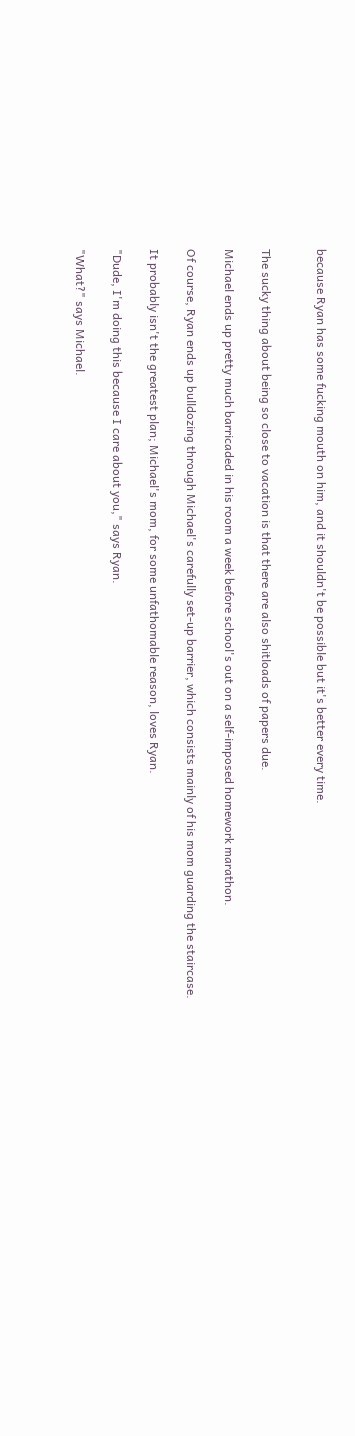because Ryan has some fucking mouth on him, and it shouldn't be possible but it's better every time.


The sucky thing about being so close to vacation is that there are also shitloads of papers due.

Michael ends up pretty much barricaded in his room a week before school's out on a self-imposed homework marathon.

Of course, Ryan ends up bulldozing through Michael's carefully set-up barrier, which consists mainly of his mom guarding the staircase.

It probably isn't the greatest plan; Michael's mom, for some unfathomable reason, loves Ryan.

"Dude, I'm doing this because I care about you," says Ryan.

"What?" says Michael.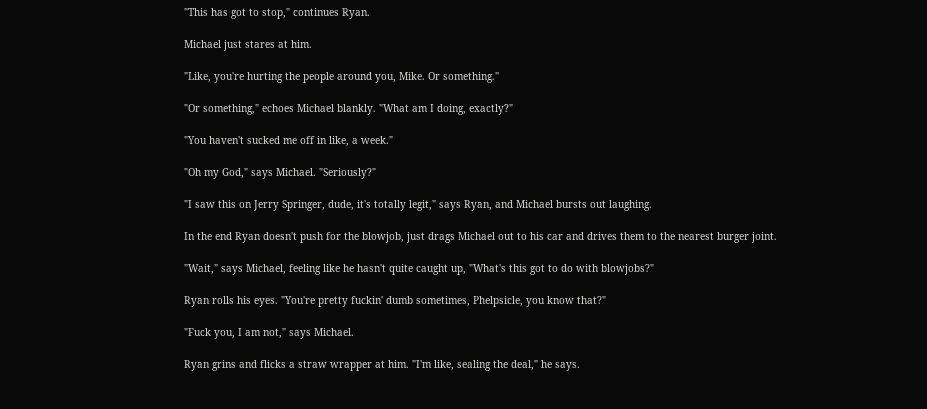"This has got to stop," continues Ryan.

Michael just stares at him.

"Like, you're hurting the people around you, Mike. Or something."

"Or something," echoes Michael blankly. "What am I doing, exactly?"

"You haven't sucked me off in like, a week."

"Oh my God," says Michael. "Seriously?"

"I saw this on Jerry Springer, dude, it's totally legit," says Ryan, and Michael bursts out laughing.

In the end Ryan doesn't push for the blowjob, just drags Michael out to his car and drives them to the nearest burger joint.

"Wait," says Michael, feeling like he hasn't quite caught up, "What's this got to do with blowjobs?"

Ryan rolls his eyes. "You're pretty fuckin' dumb sometimes, Phelpsicle, you know that?"

"Fuck you, I am not," says Michael.

Ryan grins and flicks a straw wrapper at him. "I'm like, sealing the deal," he says.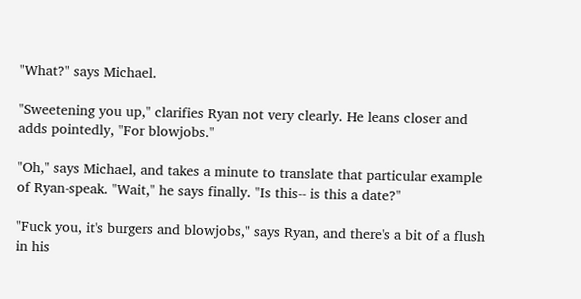"What?" says Michael.

"Sweetening you up," clarifies Ryan not very clearly. He leans closer and adds pointedly, "For blowjobs."

"Oh," says Michael, and takes a minute to translate that particular example of Ryan-speak. "Wait," he says finally. "Is this-- is this a date?"

"Fuck you, it's burgers and blowjobs," says Ryan, and there's a bit of a flush in his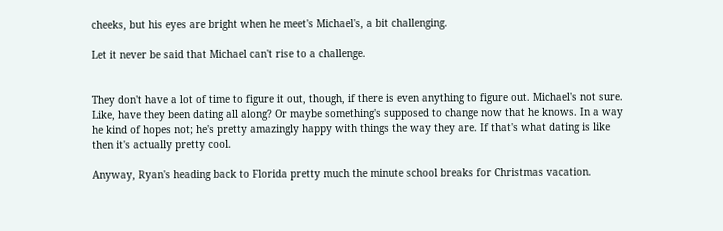cheeks, but his eyes are bright when he meet's Michael's, a bit challenging.

Let it never be said that Michael can't rise to a challenge.


They don't have a lot of time to figure it out, though, if there is even anything to figure out. Michael's not sure. Like, have they been dating all along? Or maybe something's supposed to change now that he knows. In a way he kind of hopes not; he's pretty amazingly happy with things the way they are. If that's what dating is like then it's actually pretty cool.

Anyway, Ryan's heading back to Florida pretty much the minute school breaks for Christmas vacation.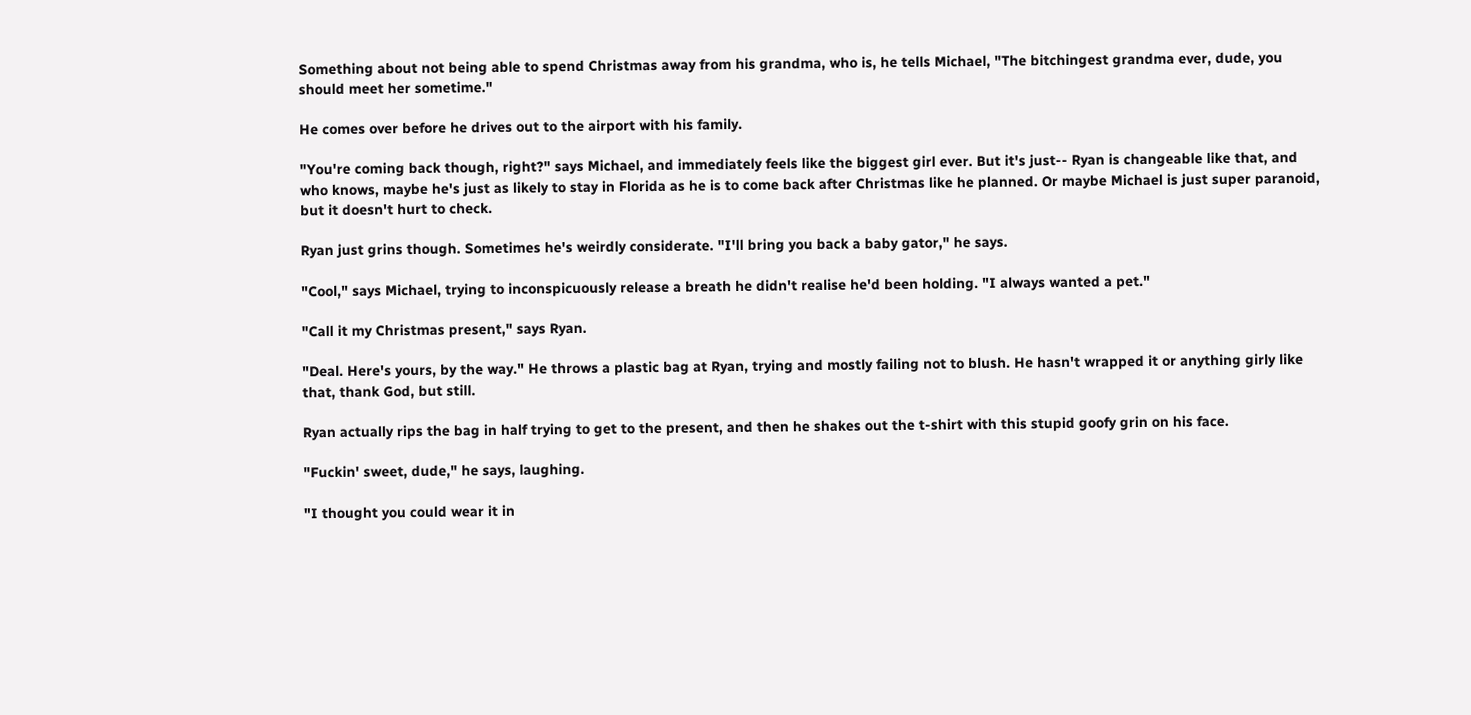Something about not being able to spend Christmas away from his grandma, who is, he tells Michael, "The bitchingest grandma ever, dude, you should meet her sometime."

He comes over before he drives out to the airport with his family.

"You're coming back though, right?" says Michael, and immediately feels like the biggest girl ever. But it's just-- Ryan is changeable like that, and who knows, maybe he's just as likely to stay in Florida as he is to come back after Christmas like he planned. Or maybe Michael is just super paranoid, but it doesn't hurt to check.

Ryan just grins though. Sometimes he's weirdly considerate. "I'll bring you back a baby gator," he says.

"Cool," says Michael, trying to inconspicuously release a breath he didn't realise he'd been holding. "I always wanted a pet."

"Call it my Christmas present," says Ryan.

"Deal. Here's yours, by the way." He throws a plastic bag at Ryan, trying and mostly failing not to blush. He hasn't wrapped it or anything girly like that, thank God, but still.

Ryan actually rips the bag in half trying to get to the present, and then he shakes out the t-shirt with this stupid goofy grin on his face.

"Fuckin' sweet, dude," he says, laughing.

"I thought you could wear it in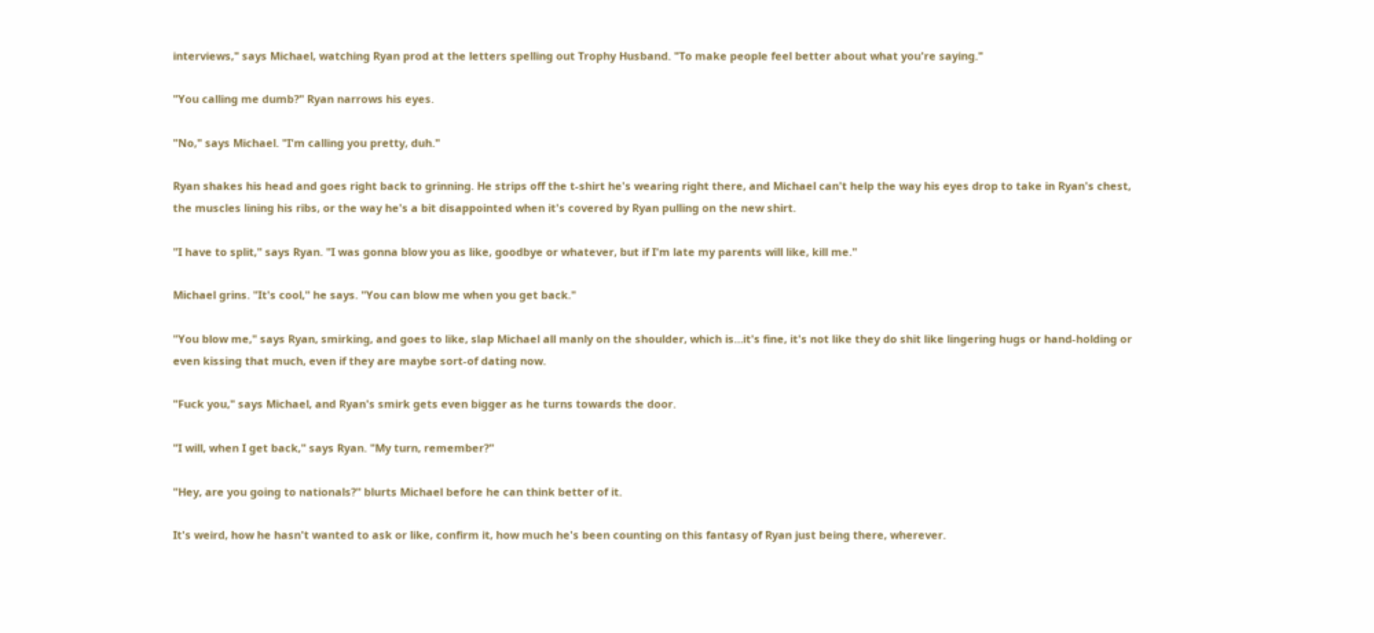interviews," says Michael, watching Ryan prod at the letters spelling out Trophy Husband. "To make people feel better about what you're saying."

"You calling me dumb?" Ryan narrows his eyes.

"No," says Michael. "I'm calling you pretty, duh."

Ryan shakes his head and goes right back to grinning. He strips off the t-shirt he's wearing right there, and Michael can't help the way his eyes drop to take in Ryan's chest, the muscles lining his ribs, or the way he's a bit disappointed when it's covered by Ryan pulling on the new shirt.

"I have to split," says Ryan. "I was gonna blow you as like, goodbye or whatever, but if I'm late my parents will like, kill me."

Michael grins. "It's cool," he says. "You can blow me when you get back."

"You blow me," says Ryan, smirking, and goes to like, slap Michael all manly on the shoulder, which is…it's fine, it's not like they do shit like lingering hugs or hand-holding or even kissing that much, even if they are maybe sort-of dating now.

"Fuck you," says Michael, and Ryan's smirk gets even bigger as he turns towards the door.

"I will, when I get back," says Ryan. "My turn, remember?"

"Hey, are you going to nationals?" blurts Michael before he can think better of it.

It's weird, how he hasn't wanted to ask or like, confirm it, how much he's been counting on this fantasy of Ryan just being there, wherever.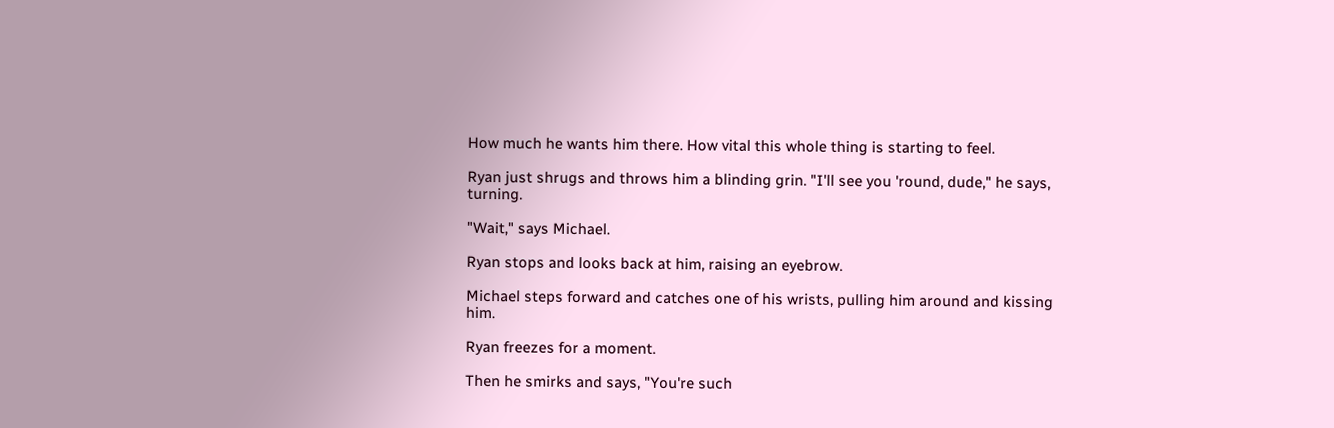How much he wants him there. How vital this whole thing is starting to feel.

Ryan just shrugs and throws him a blinding grin. "I'll see you 'round, dude," he says, turning.

"Wait," says Michael.

Ryan stops and looks back at him, raising an eyebrow.

Michael steps forward and catches one of his wrists, pulling him around and kissing him.

Ryan freezes for a moment.

Then he smirks and says, "You're such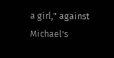a girl," against Michael's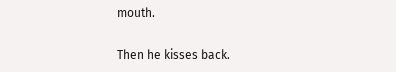mouth.

Then he kisses back.